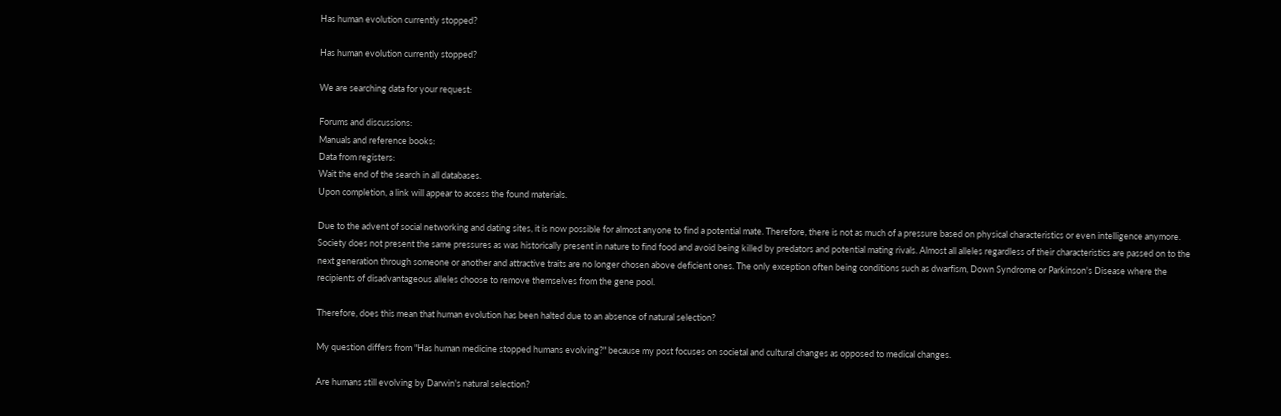Has human evolution currently stopped?

Has human evolution currently stopped?

We are searching data for your request:

Forums and discussions:
Manuals and reference books:
Data from registers:
Wait the end of the search in all databases.
Upon completion, a link will appear to access the found materials.

Due to the advent of social networking and dating sites, it is now possible for almost anyone to find a potential mate. Therefore, there is not as much of a pressure based on physical characteristics or even intelligence anymore. Society does not present the same pressures as was historically present in nature to find food and avoid being killed by predators and potential mating rivals. Almost all alleles regardless of their characteristics are passed on to the next generation through someone or another and attractive traits are no longer chosen above deficient ones. The only exception often being conditions such as dwarfism, Down Syndrome or Parkinson's Disease where the recipients of disadvantageous alleles choose to remove themselves from the gene pool.

Therefore, does this mean that human evolution has been halted due to an absence of natural selection?

My question differs from "Has human medicine stopped humans evolving?" because my post focuses on societal and cultural changes as opposed to medical changes.

Are humans still evolving by Darwin's natural selection?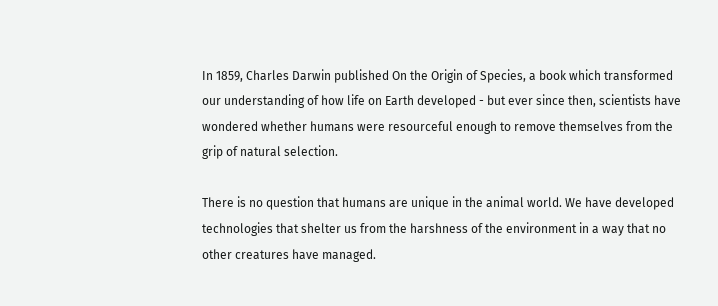In 1859, Charles Darwin published On the Origin of Species, a book which transformed our understanding of how life on Earth developed - but ever since then, scientists have wondered whether humans were resourceful enough to remove themselves from the grip of natural selection.

There is no question that humans are unique in the animal world. We have developed technologies that shelter us from the harshness of the environment in a way that no other creatures have managed.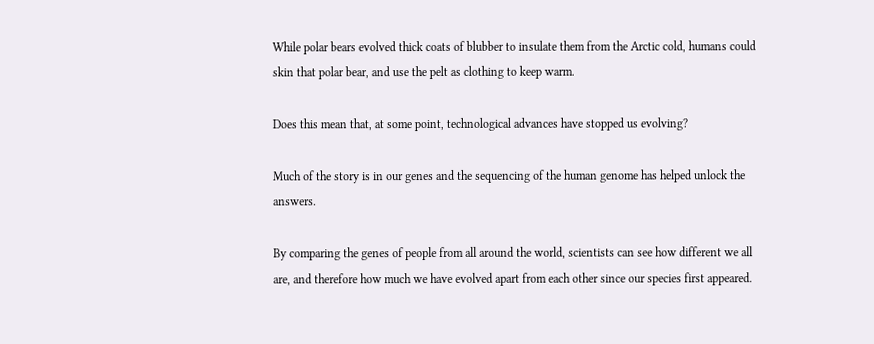While polar bears evolved thick coats of blubber to insulate them from the Arctic cold, humans could skin that polar bear, and use the pelt as clothing to keep warm.

Does this mean that, at some point, technological advances have stopped us evolving?

Much of the story is in our genes and the sequencing of the human genome has helped unlock the answers.

By comparing the genes of people from all around the world, scientists can see how different we all are, and therefore how much we have evolved apart from each other since our species first appeared.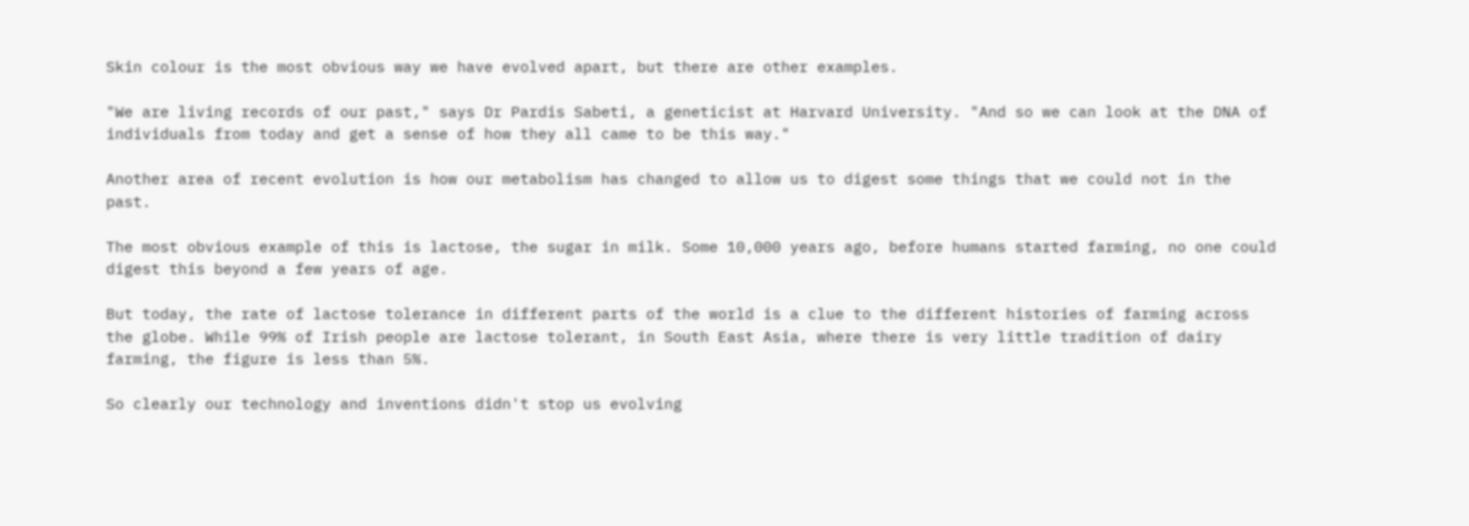Skin colour is the most obvious way we have evolved apart, but there are other examples.

"We are living records of our past," says Dr Pardis Sabeti, a geneticist at Harvard University. "And so we can look at the DNA of individuals from today and get a sense of how they all came to be this way."

Another area of recent evolution is how our metabolism has changed to allow us to digest some things that we could not in the past.

The most obvious example of this is lactose, the sugar in milk. Some 10,000 years ago, before humans started farming, no one could digest this beyond a few years of age.

But today, the rate of lactose tolerance in different parts of the world is a clue to the different histories of farming across the globe. While 99% of Irish people are lactose tolerant, in South East Asia, where there is very little tradition of dairy farming, the figure is less than 5%.

So clearly our technology and inventions didn't stop us evolving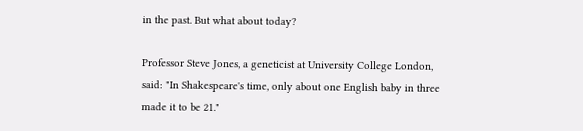in the past. But what about today?

Professor Steve Jones, a geneticist at University College London, said: "In Shakespeare's time, only about one English baby in three made it to be 21."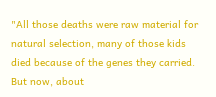"All those deaths were raw material for natural selection, many of those kids died because of the genes they carried. But now, about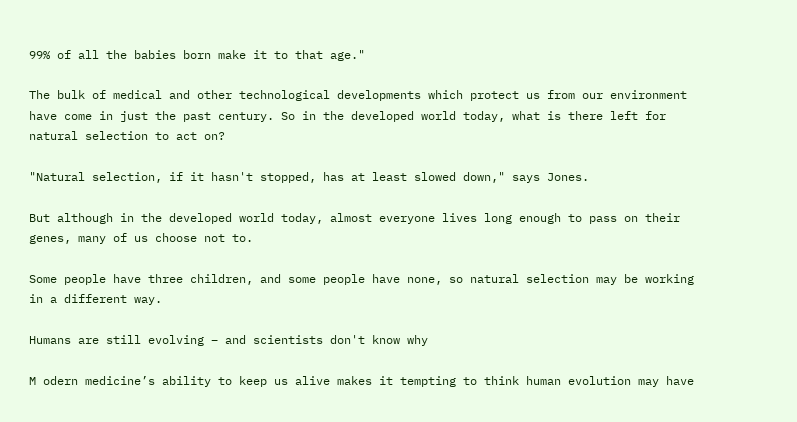99% of all the babies born make it to that age."

The bulk of medical and other technological developments which protect us from our environment have come in just the past century. So in the developed world today, what is there left for natural selection to act on?

"Natural selection, if it hasn't stopped, has at least slowed down," says Jones.

But although in the developed world today, almost everyone lives long enough to pass on their genes, many of us choose not to.

Some people have three children, and some people have none, so natural selection may be working in a different way.

Humans are still evolving – and scientists don't know why

M odern medicine’s ability to keep us alive makes it tempting to think human evolution may have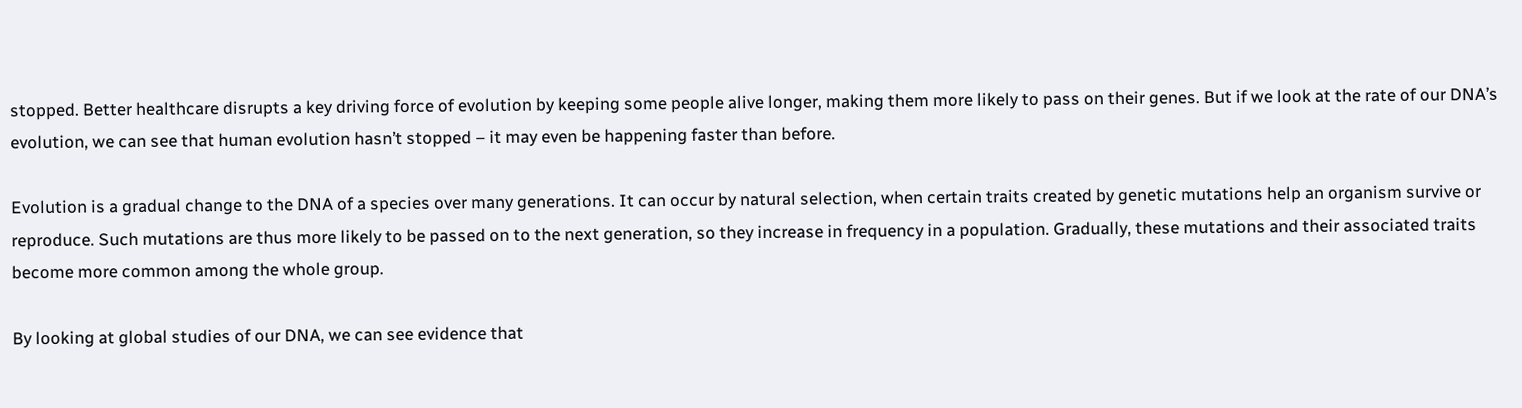stopped. Better healthcare disrupts a key driving force of evolution by keeping some people alive longer, making them more likely to pass on their genes. But if we look at the rate of our DNA’s evolution, we can see that human evolution hasn’t stopped – it may even be happening faster than before.

Evolution is a gradual change to the DNA of a species over many generations. It can occur by natural selection, when certain traits created by genetic mutations help an organism survive or reproduce. Such mutations are thus more likely to be passed on to the next generation, so they increase in frequency in a population. Gradually, these mutations and their associated traits become more common among the whole group.

By looking at global studies of our DNA, we can see evidence that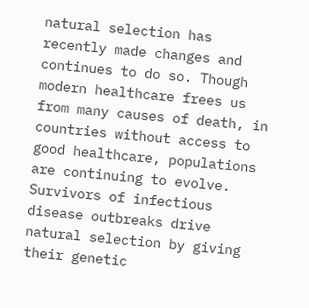natural selection has recently made changes and continues to do so. Though modern healthcare frees us from many causes of death, in countries without access to good healthcare, populations are continuing to evolve. Survivors of infectious disease outbreaks drive natural selection by giving their genetic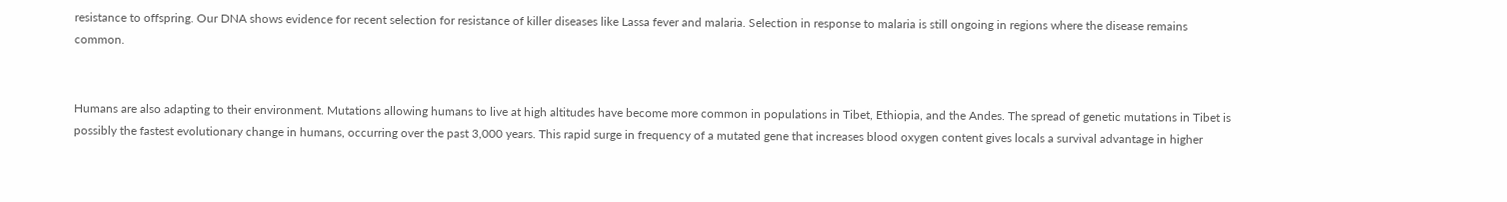resistance to offspring. Our DNA shows evidence for recent selection for resistance of killer diseases like Lassa fever and malaria. Selection in response to malaria is still ongoing in regions where the disease remains common.


Humans are also adapting to their environment. Mutations allowing humans to live at high altitudes have become more common in populations in Tibet, Ethiopia, and the Andes. The spread of genetic mutations in Tibet is possibly the fastest evolutionary change in humans, occurring over the past 3,000 years. This rapid surge in frequency of a mutated gene that increases blood oxygen content gives locals a survival advantage in higher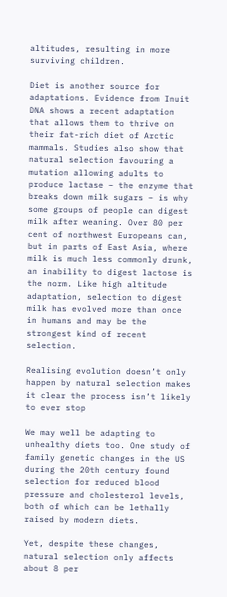altitudes, resulting in more surviving children.

Diet is another source for adaptations. Evidence from Inuit DNA shows a recent adaptation that allows them to thrive on their fat-rich diet of Arctic mammals. Studies also show that natural selection favouring a mutation allowing adults to produce lactase – the enzyme that breaks down milk sugars – is why some groups of people can digest milk after weaning. Over 80 per cent of northwest Europeans can, but in parts of East Asia, where milk is much less commonly drunk, an inability to digest lactose is the norm. Like high altitude adaptation, selection to digest milk has evolved more than once in humans and may be the strongest kind of recent selection.

Realising evolution doesn’t only happen by natural selection makes it clear the process isn’t likely to ever stop

We may well be adapting to unhealthy diets too. One study of family genetic changes in the US during the 20th century found selection for reduced blood pressure and cholesterol levels, both of which can be lethally raised by modern diets.

Yet, despite these changes, natural selection only affects about 8 per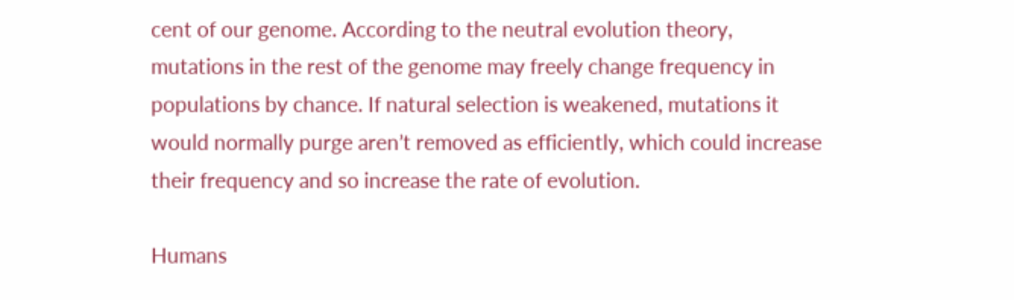cent of our genome. According to the neutral evolution theory, mutations in the rest of the genome may freely change frequency in populations by chance. If natural selection is weakened, mutations it would normally purge aren’t removed as efficiently, which could increase their frequency and so increase the rate of evolution.

Humans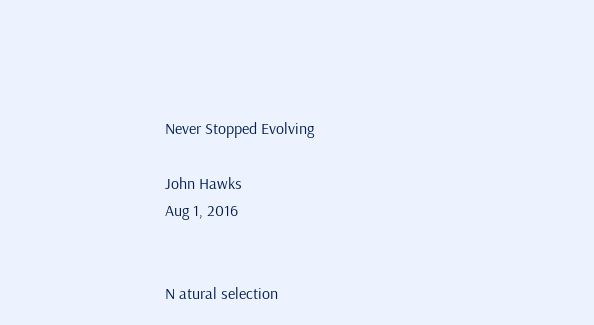Never Stopped Evolving

John Hawks
Aug 1, 2016


N atural selection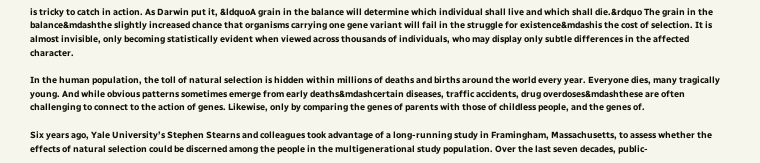is tricky to catch in action. As Darwin put it, &ldquoA grain in the balance will determine which individual shall live and which shall die.&rdquo The grain in the balance&mdashthe slightly increased chance that organisms carrying one gene variant will fail in the struggle for existence&mdashis the cost of selection. It is almost invisible, only becoming statistically evident when viewed across thousands of individuals, who may display only subtle differences in the affected character.

In the human population, the toll of natural selection is hidden within millions of deaths and births around the world every year. Everyone dies, many tragically young. And while obvious patterns sometimes emerge from early deaths&mdashcertain diseases, traffic accidents, drug overdoses&mdashthese are often challenging to connect to the action of genes. Likewise, only by comparing the genes of parents with those of childless people, and the genes of.

Six years ago, Yale University’s Stephen Stearns and colleagues took advantage of a long-running study in Framingham, Massachusetts, to assess whether the effects of natural selection could be discerned among the people in the multigenerational study population. Over the last seven decades, public-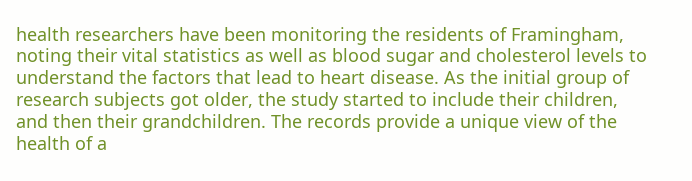health researchers have been monitoring the residents of Framingham, noting their vital statistics as well as blood sugar and cholesterol levels to understand the factors that lead to heart disease. As the initial group of research subjects got older, the study started to include their children, and then their grandchildren. The records provide a unique view of the health of a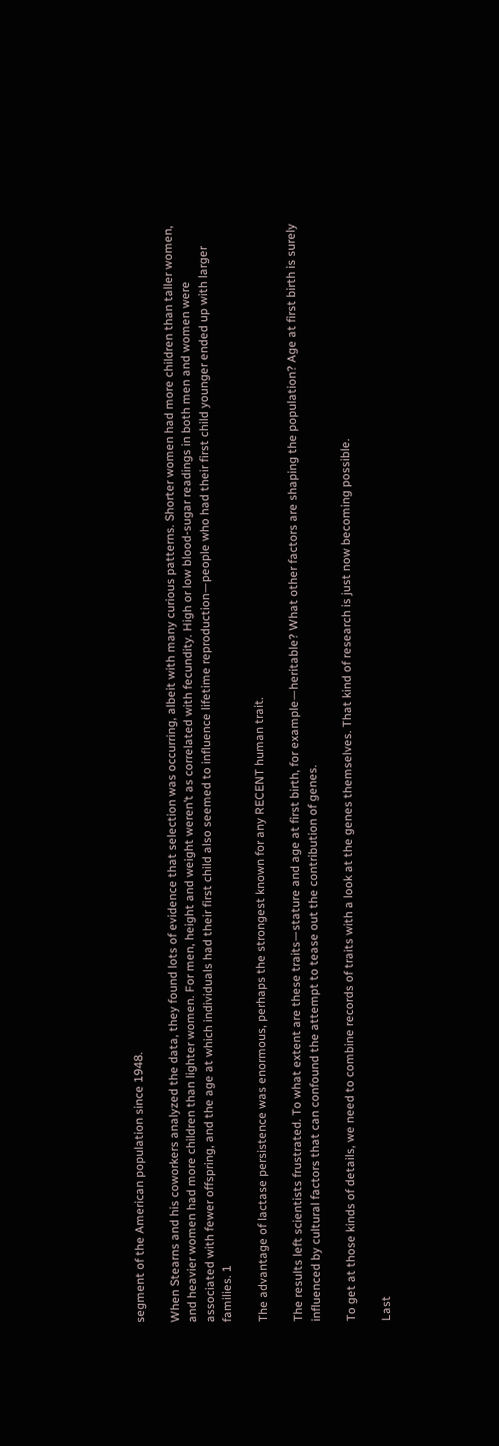segment of the American population since 1948.

When Stearns and his coworkers analyzed the data, they found lots of evidence that selection was occurring, albeit with many curious patterns. Shorter women had more children than taller women, and heavier women had more children than lighter women. For men, height and weight weren’t as correlated with fecundity. High or low blood-sugar readings in both men and women were associated with fewer offspring, and the age at which individuals had their first child also seemed to influence lifetime reproduction—people who had their first child younger ended up with larger families. 1

The advantage of lactase persistence was enormous, perhaps the strongest known for any RECENT human trait.

The results left scientists frustrated. To what extent are these traits—stature and age at first birth, for example—heritable? What other factors are shaping the population? Age at first birth is surely influenced by cultural factors that can confound the attempt to tease out the contribution of genes.

To get at those kinds of details, we need to combine records of traits with a look at the genes themselves. That kind of research is just now becoming possible.

Last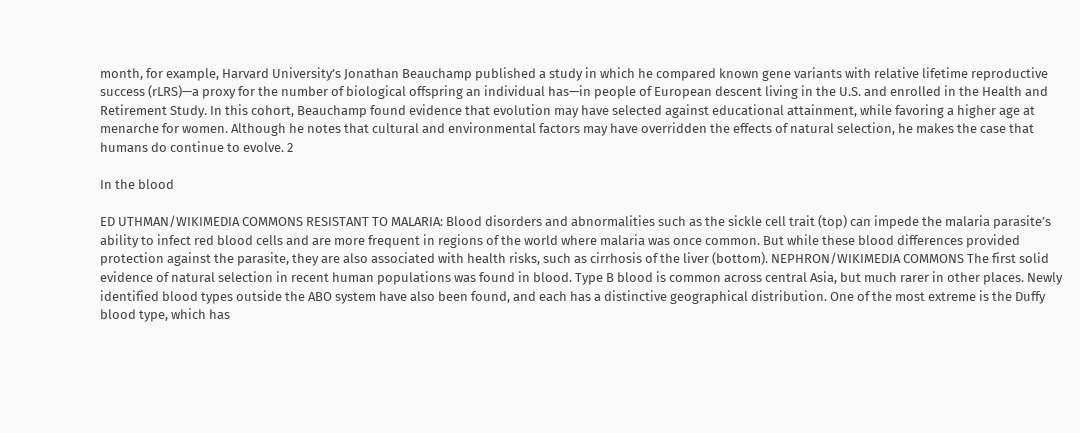month, for example, Harvard University’s Jonathan Beauchamp published a study in which he compared known gene variants with relative lifetime reproductive success (rLRS)—a proxy for the number of biological offspring an individual has—in people of European descent living in the U.S. and enrolled in the Health and Retirement Study. In this cohort, Beauchamp found evidence that evolution may have selected against educational attainment, while favoring a higher age at menarche for women. Although he notes that cultural and environmental factors may have overridden the effects of natural selection, he makes the case that humans do continue to evolve. 2

In the blood

ED UTHMAN/WIKIMEDIA COMMONS RESISTANT TO MALARIA: Blood disorders and abnormalities such as the sickle cell trait (top) can impede the malaria parasite’s ability to infect red blood cells and are more frequent in regions of the world where malaria was once common. But while these blood differences provided protection against the parasite, they are also associated with health risks, such as cirrhosis of the liver (bottom). NEPHRON/WIKIMEDIA COMMONS The first solid evidence of natural selection in recent human populations was found in blood. Type B blood is common across central Asia, but much rarer in other places. Newly identified blood types outside the ABO system have also been found, and each has a distinctive geographical distribution. One of the most extreme is the Duffy blood type, which has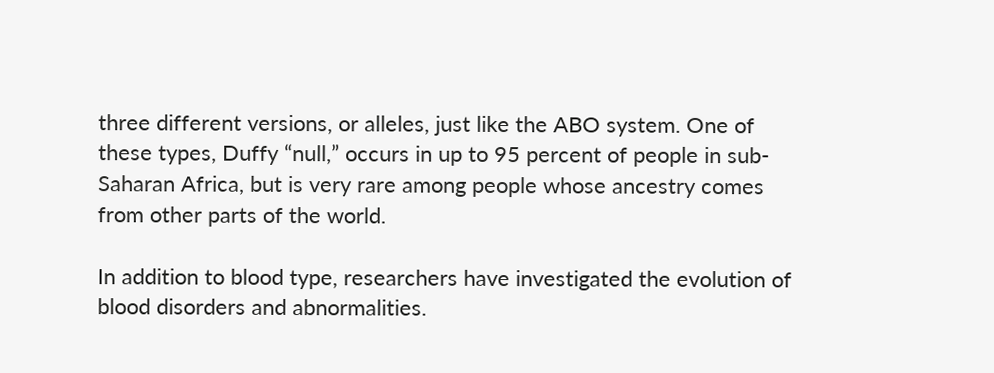three different versions, or alleles, just like the ABO system. One of these types, Duffy “null,” occurs in up to 95 percent of people in sub-Saharan Africa, but is very rare among people whose ancestry comes from other parts of the world.

In addition to blood type, researchers have investigated the evolution of blood disorders and abnormalities.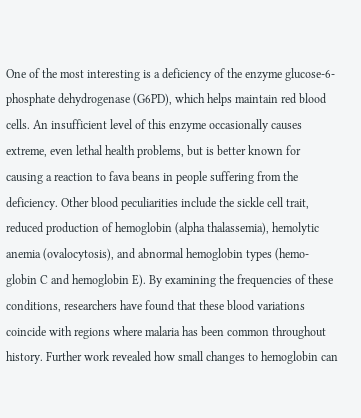One of the most interesting is a deficiency of the enzyme glucose-6-phosphate dehydrogenase (G6PD), which helps maintain red blood cells. An insufficient level of this enzyme occasionally causes extreme, even lethal health problems, but is better known for causing a reaction to fava beans in people suffering from the deficiency. Other blood peculiarities include the sickle cell trait, reduced production of hemoglobin (alpha thalassemia), hemolytic anemia (ovalocytosis), and abnormal hemoglobin types (hemo-globin C and hemoglobin E). By examining the frequencies of these conditions, researchers have found that these blood variations coincide with regions where malaria has been common throughout history. Further work revealed how small changes to hemoglobin can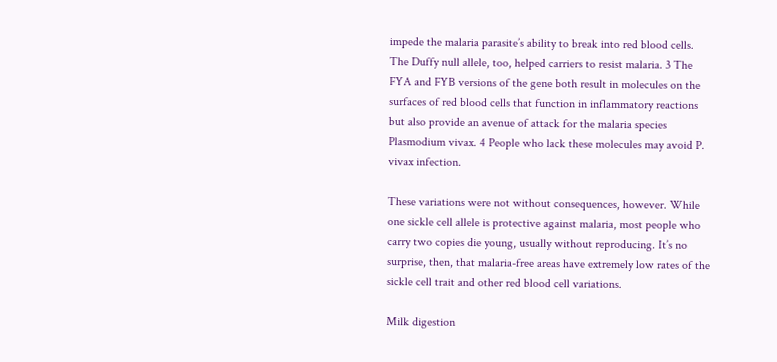impede the malaria parasite’s ability to break into red blood cells. The Duffy null allele, too, helped carriers to resist malaria. 3 The FYA and FYB versions of the gene both result in molecules on the surfaces of red blood cells that function in inflammatory reactions but also provide an avenue of attack for the malaria species Plasmodium vivax. 4 People who lack these molecules may avoid P. vivax infection.

These variations were not without consequences, however. While one sickle cell allele is protective against malaria, most people who carry two copies die young, usually without reproducing. It’s no surprise, then, that malaria-free areas have extremely low rates of the sickle cell trait and other red blood cell variations.

Milk digestion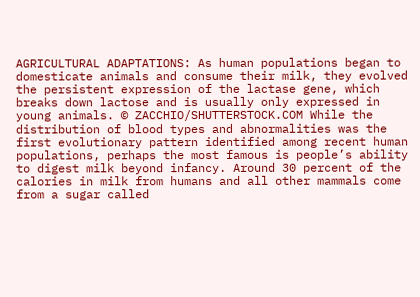AGRICULTURAL ADAPTATIONS: As human populations began to domesticate animals and consume their milk, they evolved the persistent expression of the lactase gene, which breaks down lactose and is usually only expressed in young animals. © ZACCHIO/SHUTTERSTOCK.COM While the distribution of blood types and abnormalities was the first evolutionary pattern identified among recent human populations, perhaps the most famous is people’s ability to digest milk beyond infancy. Around 30 percent of the calories in milk from humans and all other mammals come from a sugar called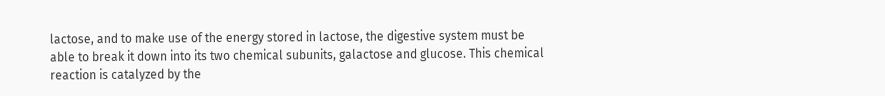lactose, and to make use of the energy stored in lactose, the digestive system must be able to break it down into its two chemical subunits, galactose and glucose. This chemical reaction is catalyzed by the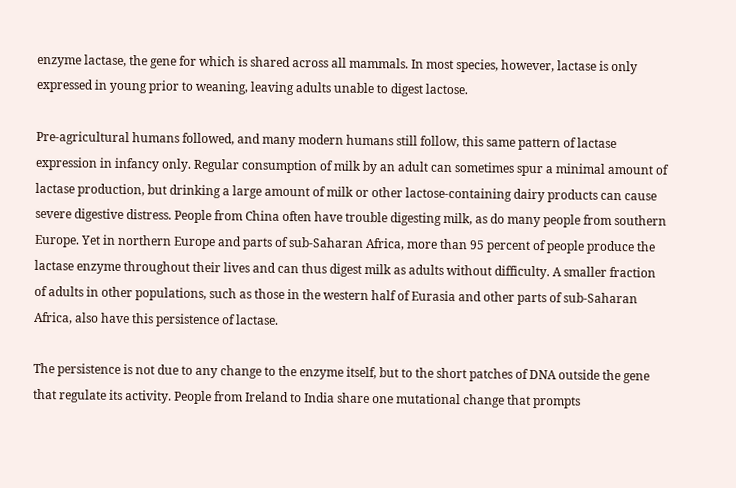enzyme lactase, the gene for which is shared across all mammals. In most species, however, lactase is only expressed in young prior to weaning, leaving adults unable to digest lactose.

Pre-agricultural humans followed, and many modern humans still follow, this same pattern of lactase expression in infancy only. Regular consumption of milk by an adult can sometimes spur a minimal amount of lactase production, but drinking a large amount of milk or other lactose-containing dairy products can cause severe digestive distress. People from China often have trouble digesting milk, as do many people from southern Europe. Yet in northern Europe and parts of sub-Saharan Africa, more than 95 percent of people produce the lactase enzyme throughout their lives and can thus digest milk as adults without difficulty. A smaller fraction of adults in other populations, such as those in the western half of Eurasia and other parts of sub-Saharan Africa, also have this persistence of lactase.

The persistence is not due to any change to the enzyme itself, but to the short patches of DNA outside the gene that regulate its activity. People from Ireland to India share one mutational change that prompts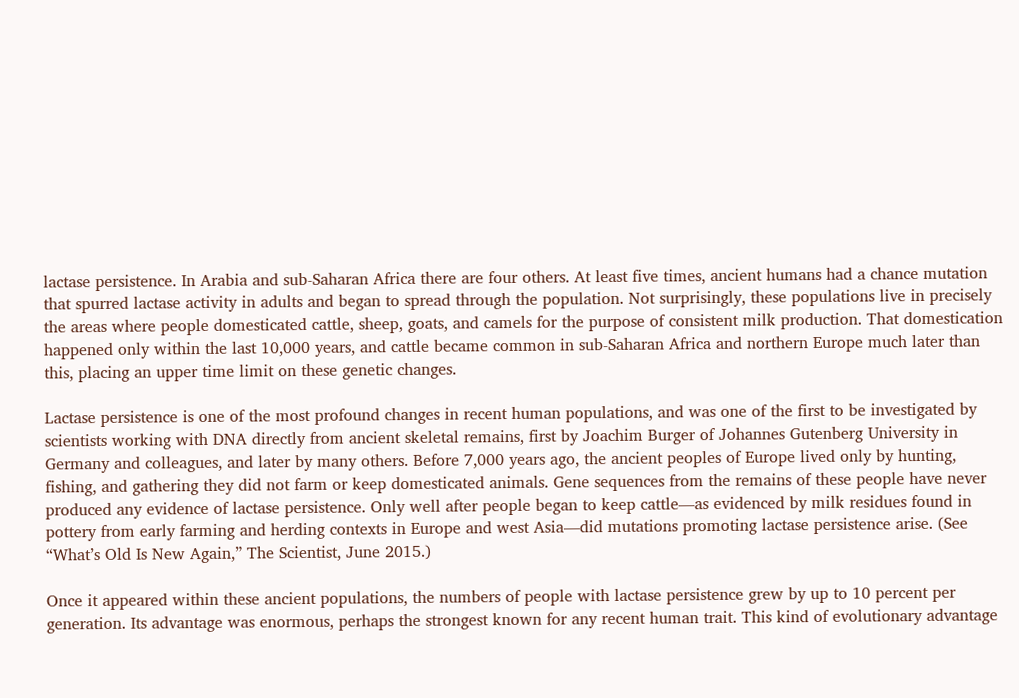lactase persistence. In Arabia and sub-Saharan Africa there are four others. At least five times, ancient humans had a chance mutation that spurred lactase activity in adults and began to spread through the population. Not surprisingly, these populations live in precisely the areas where people domesticated cattle, sheep, goats, and camels for the purpose of consistent milk production. That domestication happened only within the last 10,000 years, and cattle became common in sub-Saharan Africa and northern Europe much later than this, placing an upper time limit on these genetic changes.

Lactase persistence is one of the most profound changes in recent human populations, and was one of the first to be investigated by scientists working with DNA directly from ancient skeletal remains, first by Joachim Burger of Johannes Gutenberg University in Germany and colleagues, and later by many others. Before 7,000 years ago, the ancient peoples of Europe lived only by hunting, fishing, and gathering they did not farm or keep domesticated animals. Gene sequences from the remains of these people have never produced any evidence of lactase persistence. Only well after people began to keep cattle—as evidenced by milk residues found in pottery from early farming and herding contexts in Europe and west Asia—did mutations promoting lactase persistence arise. (See “What’s Old Is New Again,” The Scientist, June 2015.)

Once it appeared within these ancient populations, the numbers of people with lactase persistence grew by up to 10 percent per generation. Its advantage was enormous, perhaps the strongest known for any recent human trait. This kind of evolutionary advantage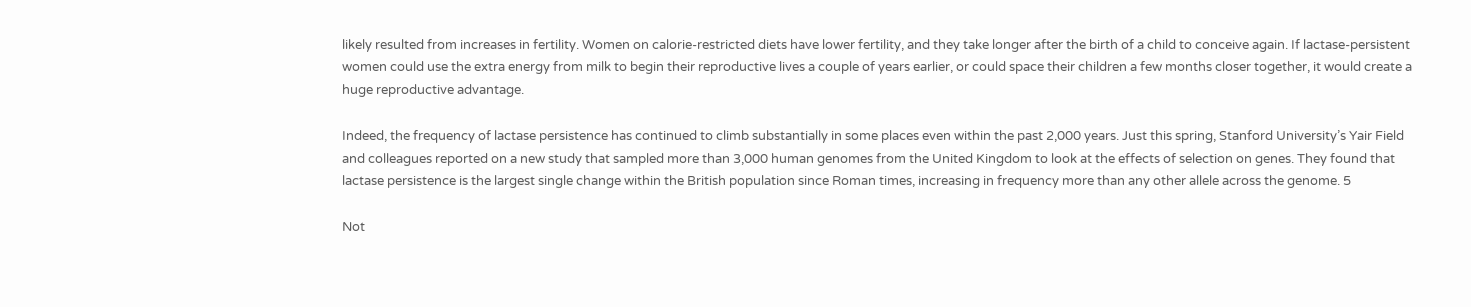likely resulted from increases in fertility. Women on calorie-restricted diets have lower fertility, and they take longer after the birth of a child to conceive again. If lactase-persistent women could use the extra energy from milk to begin their reproductive lives a couple of years earlier, or could space their children a few months closer together, it would create a huge reproductive advantage.

Indeed, the frequency of lactase persistence has continued to climb substantially in some places even within the past 2,000 years. Just this spring, Stanford University’s Yair Field and colleagues reported on a new study that sampled more than 3,000 human genomes from the United Kingdom to look at the effects of selection on genes. They found that lactase persistence is the largest single change within the British population since Roman times, increasing in frequency more than any other allele across the genome. 5

Not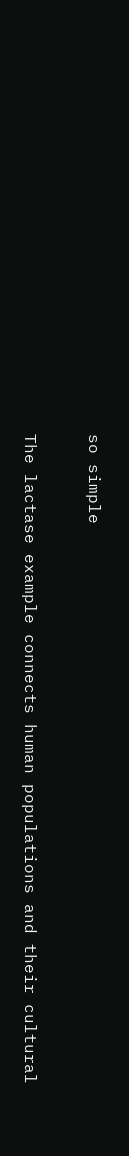so simple

The lactase example connects human populations and their cultural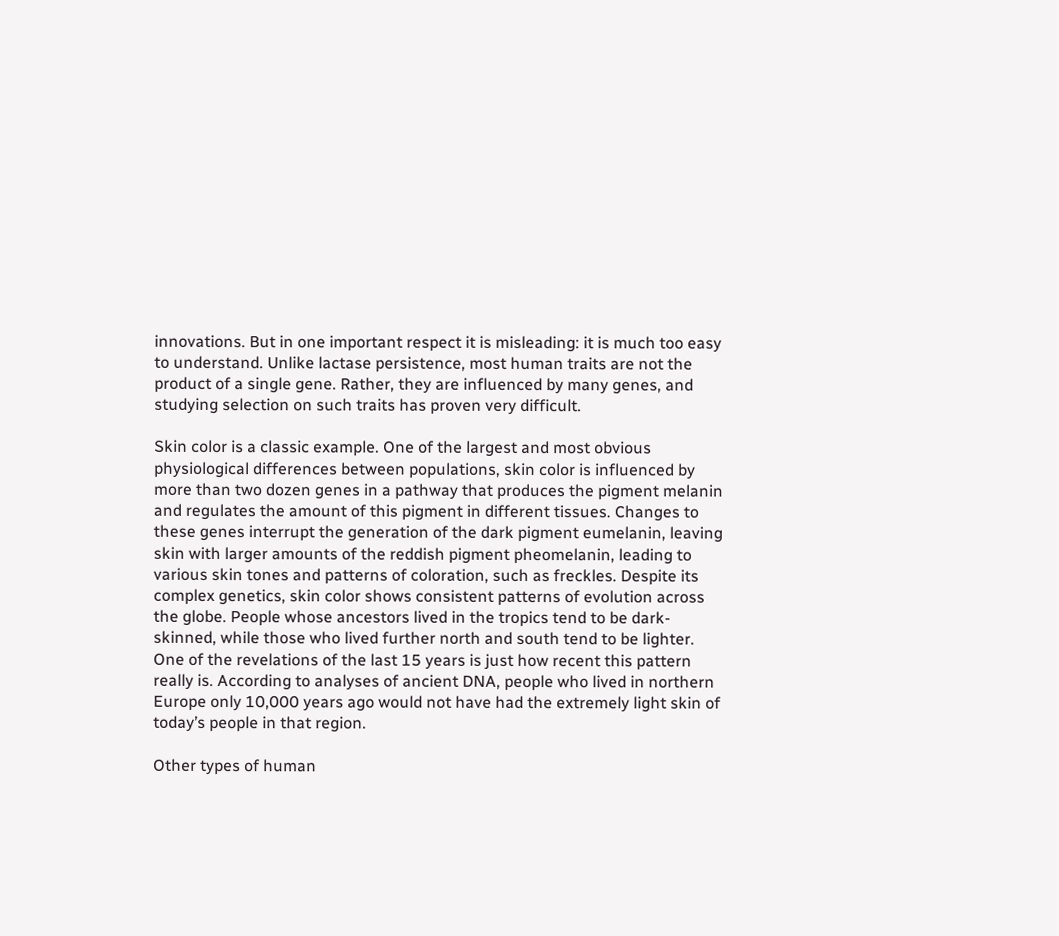innovations. But in one important respect it is misleading: it is much too easy to understand. Unlike lactase persistence, most human traits are not the product of a single gene. Rather, they are influenced by many genes, and studying selection on such traits has proven very difficult.

Skin color is a classic example. One of the largest and most obvious physiological differences between populations, skin color is influenced by more than two dozen genes in a pathway that produces the pigment melanin and regulates the amount of this pigment in different tissues. Changes to these genes interrupt the generation of the dark pigment eumelanin, leaving skin with larger amounts of the reddish pigment pheomelanin, leading to various skin tones and patterns of coloration, such as freckles. Despite its complex genetics, skin color shows consistent patterns of evolution across the globe. People whose ancestors lived in the tropics tend to be dark-skinned, while those who lived further north and south tend to be lighter. One of the revelations of the last 15 years is just how recent this pattern really is. According to analyses of ancient DNA, people who lived in northern Europe only 10,000 years ago would not have had the extremely light skin of today’s people in that region.

Other types of human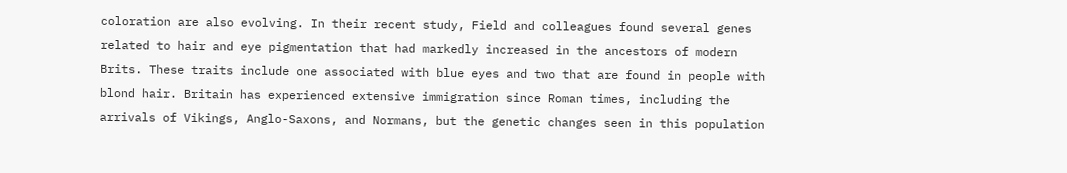coloration are also evolving. In their recent study, Field and colleagues found several genes related to hair and eye pigmentation that had markedly increased in the ancestors of modern Brits. These traits include one associated with blue eyes and two that are found in people with blond hair. Britain has experienced extensive immigration since Roman times, including the arrivals of Vikings, Anglo-Saxons, and Normans, but the genetic changes seen in this population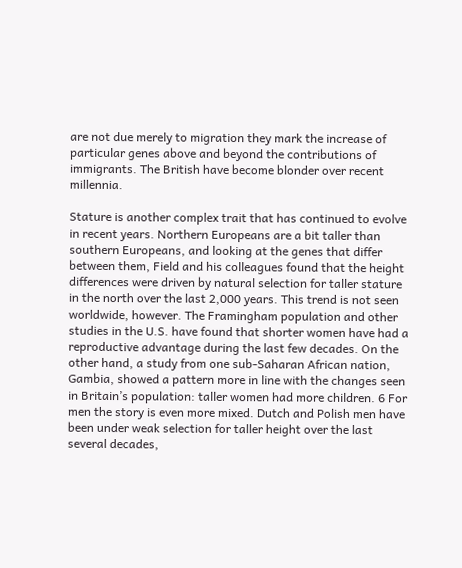are not due merely to migration they mark the increase of particular genes above and beyond the contributions of immigrants. The British have become blonder over recent millennia.

Stature is another complex trait that has continued to evolve in recent years. Northern Europeans are a bit taller than southern Europeans, and looking at the genes that differ between them, Field and his colleagues found that the height differences were driven by natural selection for taller stature in the north over the last 2,000 years. This trend is not seen worldwide, however. The Framingham population and other studies in the U.S. have found that shorter women have had a reproductive advantage during the last few decades. On the other hand, a study from one sub-Saharan African nation, Gambia, showed a pattern more in line with the changes seen in Britain’s population: taller women had more children. 6 For men the story is even more mixed. Dutch and Polish men have been under weak selection for taller height over the last several decades,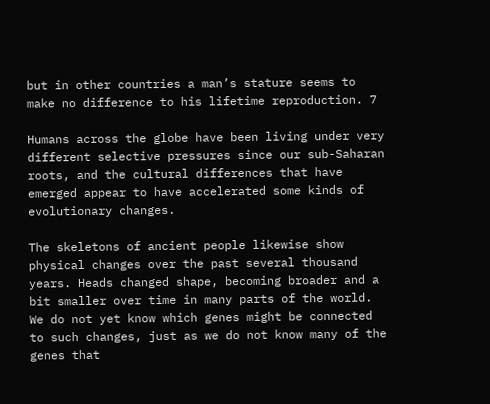but in other countries a man’s stature seems to make no difference to his lifetime reproduction. 7

Humans across the globe have been living under very different selective pressures since our sub-Saharan roots, and the cultural differences that have emerged appear to have accelerated some kinds of evolutionary changes.

The skeletons of ancient people likewise show physical changes over the past several thousand years. Heads changed shape, becoming broader and a bit smaller over time in many parts of the world. We do not yet know which genes might be connected to such changes, just as we do not know many of the genes that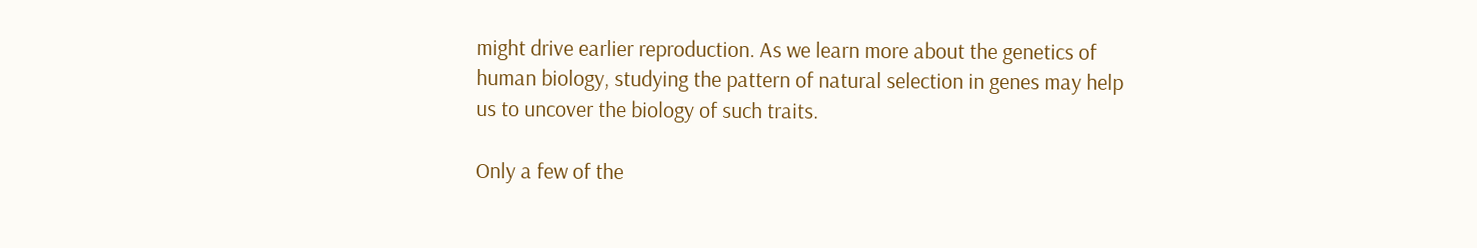might drive earlier reproduction. As we learn more about the genetics of human biology, studying the pattern of natural selection in genes may help us to uncover the biology of such traits.

Only a few of the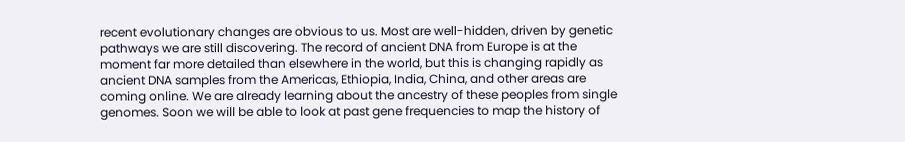recent evolutionary changes are obvious to us. Most are well-hidden, driven by genetic pathways we are still discovering. The record of ancient DNA from Europe is at the moment far more detailed than elsewhere in the world, but this is changing rapidly as ancient DNA samples from the Americas, Ethiopia, India, China, and other areas are coming online. We are already learning about the ancestry of these peoples from single genomes. Soon we will be able to look at past gene frequencies to map the history of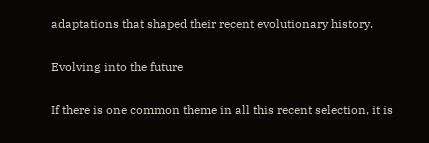adaptations that shaped their recent evolutionary history.

Evolving into the future

If there is one common theme in all this recent selection, it is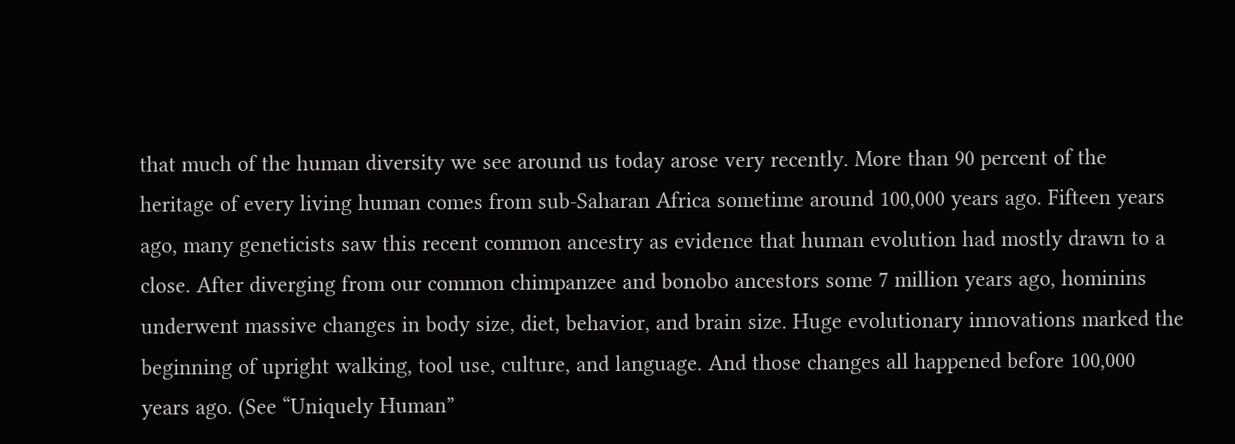that much of the human diversity we see around us today arose very recently. More than 90 percent of the heritage of every living human comes from sub-Saharan Africa sometime around 100,000 years ago. Fifteen years ago, many geneticists saw this recent common ancestry as evidence that human evolution had mostly drawn to a close. After diverging from our common chimpanzee and bonobo ancestors some 7 million years ago, hominins underwent massive changes in body size, diet, behavior, and brain size. Huge evolutionary innovations marked the beginning of upright walking, tool use, culture, and language. And those changes all happened before 100,000 years ago. (See “Uniquely Human”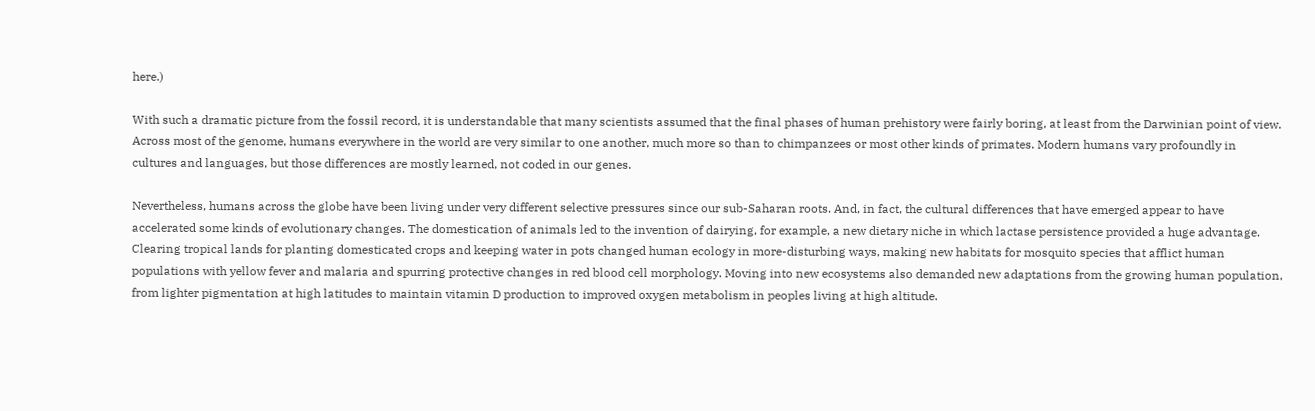here.)

With such a dramatic picture from the fossil record, it is understandable that many scientists assumed that the final phases of human prehistory were fairly boring, at least from the Darwinian point of view. Across most of the genome, humans everywhere in the world are very similar to one another, much more so than to chimpanzees or most other kinds of primates. Modern humans vary profoundly in cultures and languages, but those differences are mostly learned, not coded in our genes.

Nevertheless, humans across the globe have been living under very different selective pressures since our sub-Saharan roots. And, in fact, the cultural differences that have emerged appear to have accelerated some kinds of evolutionary changes. The domestication of animals led to the invention of dairying, for example, a new dietary niche in which lactase persistence provided a huge advantage. Clearing tropical lands for planting domesticated crops and keeping water in pots changed human ecology in more-disturbing ways, making new habitats for mosquito species that afflict human populations with yellow fever and malaria and spurring protective changes in red blood cell morphology. Moving into new ecosystems also demanded new adaptations from the growing human population, from lighter pigmentation at high latitudes to maintain vitamin D production to improved oxygen metabolism in peoples living at high altitude.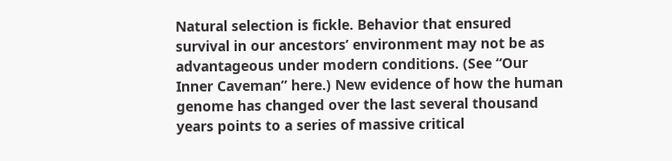Natural selection is fickle. Behavior that ensured survival in our ancestors’ environment may not be as advantageous under modern conditions. (See “Our Inner Caveman” here.) New evidence of how the human genome has changed over the last several thousand years points to a series of massive critical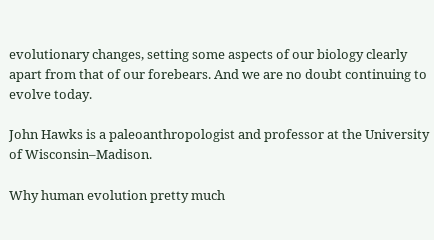evolutionary changes, setting some aspects of our biology clearly apart from that of our forebears. And we are no doubt continuing to evolve today.

John Hawks is a paleoanthropologist and professor at the University of Wisconsin–Madison.

Why human evolution pretty much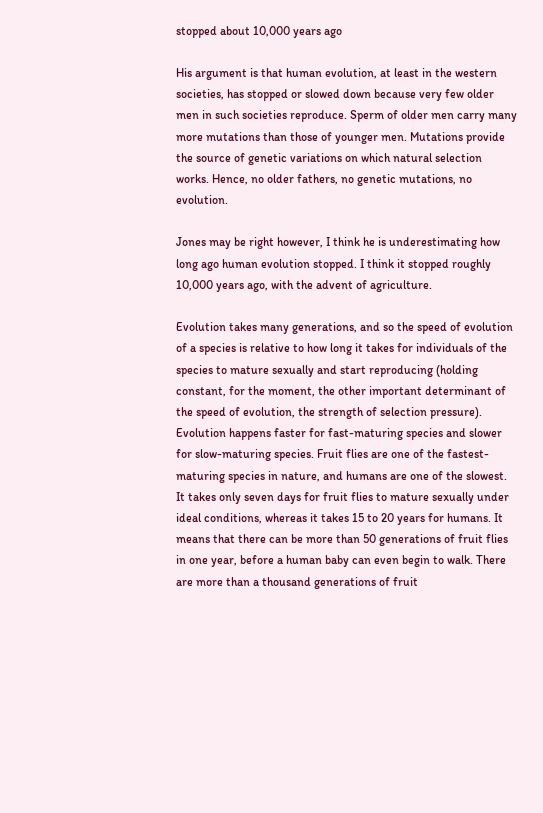stopped about 10,000 years ago

His argument is that human evolution, at least in the western societies, has stopped or slowed down because very few older men in such societies reproduce. Sperm of older men carry many more mutations than those of younger men. Mutations provide the source of genetic variations on which natural selection works. Hence, no older fathers, no genetic mutations, no evolution.

Jones may be right however, I think he is underestimating how long ago human evolution stopped. I think it stopped roughly 10,000 years ago, with the advent of agriculture.

Evolution takes many generations, and so the speed of evolution of a species is relative to how long it takes for individuals of the species to mature sexually and start reproducing (holding constant, for the moment, the other important determinant of the speed of evolution, the strength of selection pressure). Evolution happens faster for fast-maturing species and slower for slow-maturing species. Fruit flies are one of the fastest-maturing species in nature, and humans are one of the slowest. It takes only seven days for fruit flies to mature sexually under ideal conditions, whereas it takes 15 to 20 years for humans. It means that there can be more than 50 generations of fruit flies in one year, before a human baby can even begin to walk. There are more than a thousand generations of fruit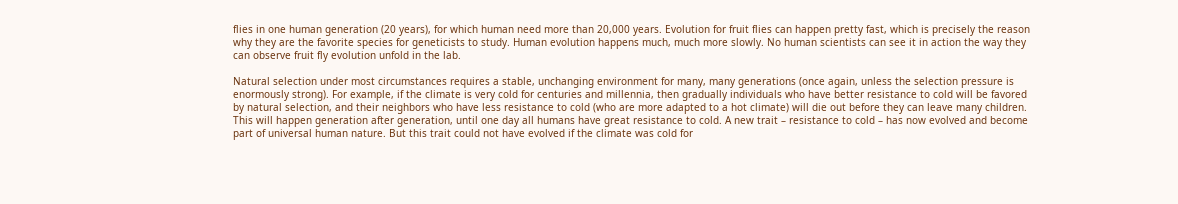flies in one human generation (20 years), for which human need more than 20,000 years. Evolution for fruit flies can happen pretty fast, which is precisely the reason why they are the favorite species for geneticists to study. Human evolution happens much, much more slowly. No human scientists can see it in action the way they can observe fruit fly evolution unfold in the lab.

Natural selection under most circumstances requires a stable, unchanging environment for many, many generations (once again, unless the selection pressure is enormously strong). For example, if the climate is very cold for centuries and millennia, then gradually individuals who have better resistance to cold will be favored by natural selection, and their neighbors who have less resistance to cold (who are more adapted to a hot climate) will die out before they can leave many children. This will happen generation after generation, until one day all humans have great resistance to cold. A new trait – resistance to cold – has now evolved and become part of universal human nature. But this trait could not have evolved if the climate was cold for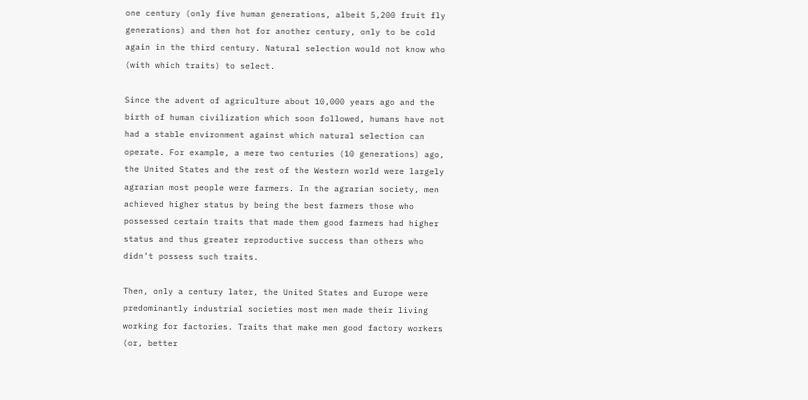one century (only five human generations, albeit 5,200 fruit fly generations) and then hot for another century, only to be cold again in the third century. Natural selection would not know who (with which traits) to select.

Since the advent of agriculture about 10,000 years ago and the birth of human civilization which soon followed, humans have not had a stable environment against which natural selection can operate. For example, a mere two centuries (10 generations) ago, the United States and the rest of the Western world were largely agrarian most people were farmers. In the agrarian society, men achieved higher status by being the best farmers those who possessed certain traits that made them good farmers had higher status and thus greater reproductive success than others who didn’t possess such traits.

Then, only a century later, the United States and Europe were predominantly industrial societies most men made their living working for factories. Traits that make men good factory workers (or, better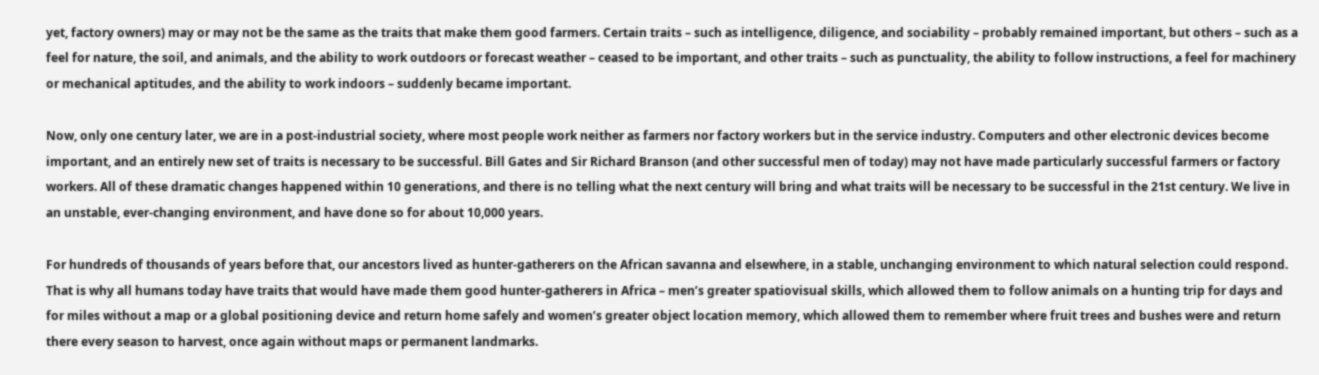yet, factory owners) may or may not be the same as the traits that make them good farmers. Certain traits – such as intelligence, diligence, and sociability – probably remained important, but others – such as a feel for nature, the soil, and animals, and the ability to work outdoors or forecast weather – ceased to be important, and other traits – such as punctuality, the ability to follow instructions, a feel for machinery or mechanical aptitudes, and the ability to work indoors – suddenly became important.

Now, only one century later, we are in a post-industrial society, where most people work neither as farmers nor factory workers but in the service industry. Computers and other electronic devices become important, and an entirely new set of traits is necessary to be successful. Bill Gates and Sir Richard Branson (and other successful men of today) may not have made particularly successful farmers or factory workers. All of these dramatic changes happened within 10 generations, and there is no telling what the next century will bring and what traits will be necessary to be successful in the 21st century. We live in an unstable, ever-changing environment, and have done so for about 10,000 years.

For hundreds of thousands of years before that, our ancestors lived as hunter-gatherers on the African savanna and elsewhere, in a stable, unchanging environment to which natural selection could respond. That is why all humans today have traits that would have made them good hunter-gatherers in Africa – men’s greater spatiovisual skills, which allowed them to follow animals on a hunting trip for days and for miles without a map or a global positioning device and return home safely and women’s greater object location memory, which allowed them to remember where fruit trees and bushes were and return there every season to harvest, once again without maps or permanent landmarks.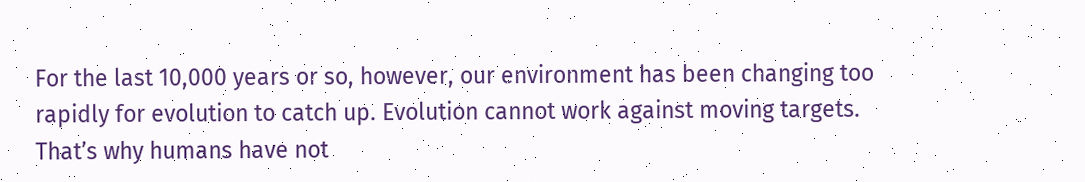For the last 10,000 years or so, however, our environment has been changing too rapidly for evolution to catch up. Evolution cannot work against moving targets. That’s why humans have not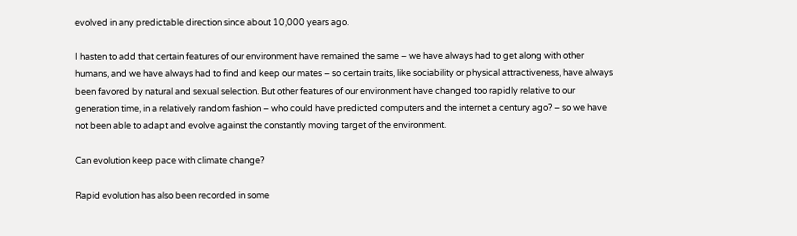evolved in any predictable direction since about 10,000 years ago.

I hasten to add that certain features of our environment have remained the same – we have always had to get along with other humans, and we have always had to find and keep our mates – so certain traits, like sociability or physical attractiveness, have always been favored by natural and sexual selection. But other features of our environment have changed too rapidly relative to our generation time, in a relatively random fashion – who could have predicted computers and the internet a century ago? – so we have not been able to adapt and evolve against the constantly moving target of the environment.

Can evolution keep pace with climate change?

Rapid evolution has also been recorded in some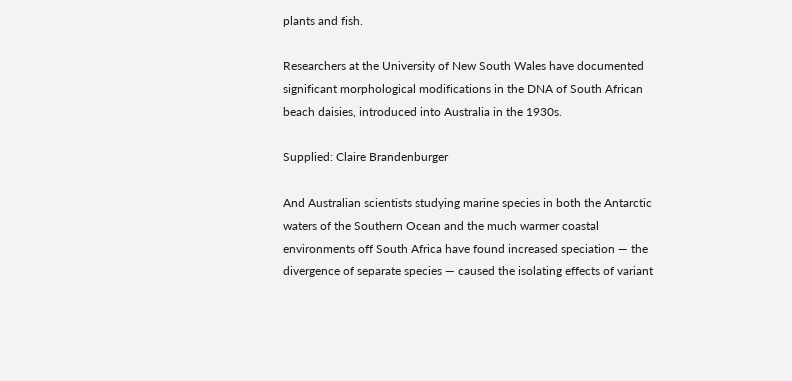plants and fish.

Researchers at the University of New South Wales have documented significant morphological modifications in the DNA of South African beach daisies, introduced into Australia in the 1930s.

Supplied: Claire Brandenburger

And Australian scientists studying marine species in both the Antarctic waters of the Southern Ocean and the much warmer coastal environments off South Africa have found increased speciation — the divergence of separate species — caused the isolating effects of variant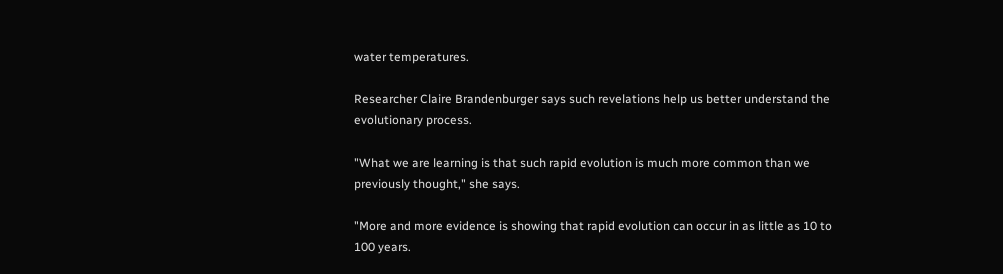water temperatures.

Researcher Claire Brandenburger says such revelations help us better understand the evolutionary process.

"What we are learning is that such rapid evolution is much more common than we previously thought," she says.

"More and more evidence is showing that rapid evolution can occur in as little as 10 to 100 years.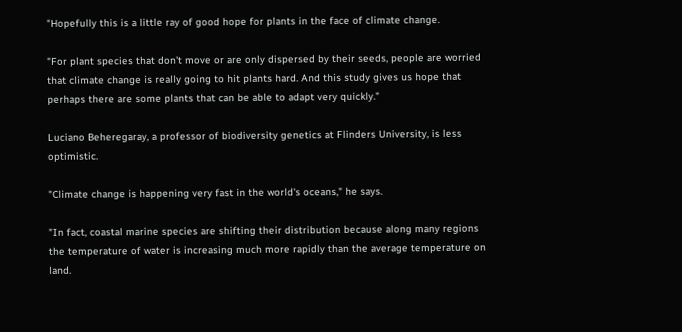"Hopefully this is a little ray of good hope for plants in the face of climate change.

"For plant species that don't move or are only dispersed by their seeds, people are worried that climate change is really going to hit plants hard. And this study gives us hope that perhaps there are some plants that can be able to adapt very quickly."

Luciano Beheregaray, a professor of biodiversity genetics at Flinders University, is less optimistic.

"Climate change is happening very fast in the world's oceans," he says.

"In fact, coastal marine species are shifting their distribution because along many regions the temperature of water is increasing much more rapidly than the average temperature on land.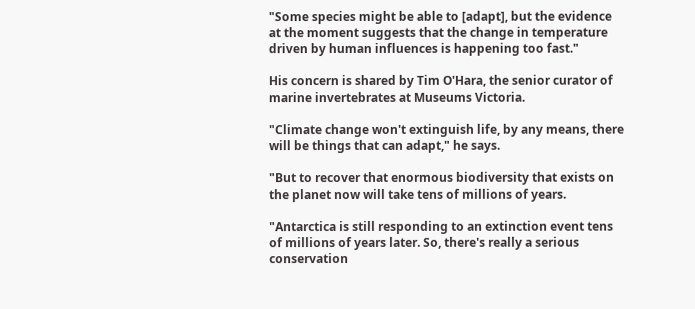"Some species might be able to [adapt], but the evidence at the moment suggests that the change in temperature driven by human influences is happening too fast."

His concern is shared by Tim O'Hara, the senior curator of marine invertebrates at Museums Victoria.

"Climate change won't extinguish life, by any means, there will be things that can adapt," he says.

"But to recover that enormous biodiversity that exists on the planet now will take tens of millions of years.

"Antarctica is still responding to an extinction event tens of millions of years later. So, there's really a serious conservation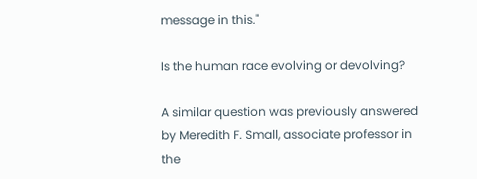message in this."

Is the human race evolving or devolving?

A similar question was previously answered by Meredith F. Small, associate professor in the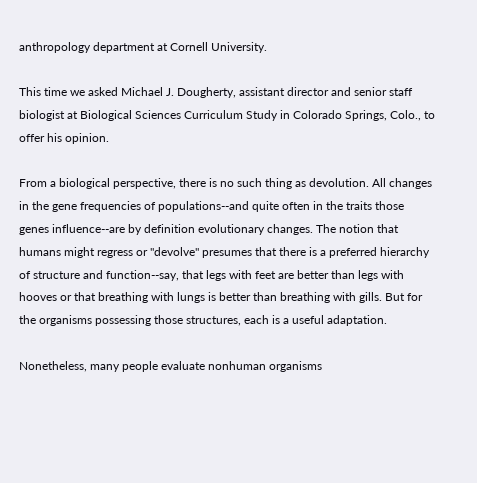anthropology department at Cornell University.

This time we asked Michael J. Dougherty, assistant director and senior staff biologist at Biological Sciences Curriculum Study in Colorado Springs, Colo., to offer his opinion.

From a biological perspective, there is no such thing as devolution. All changes in the gene frequencies of populations--and quite often in the traits those genes influence--are by definition evolutionary changes. The notion that humans might regress or "devolve" presumes that there is a preferred hierarchy of structure and function--say, that legs with feet are better than legs with hooves or that breathing with lungs is better than breathing with gills. But for the organisms possessing those structures, each is a useful adaptation.

Nonetheless, many people evaluate nonhuman organisms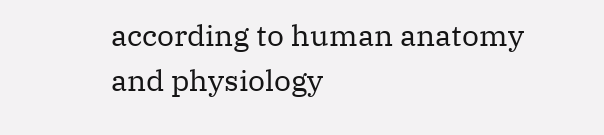according to human anatomy and physiology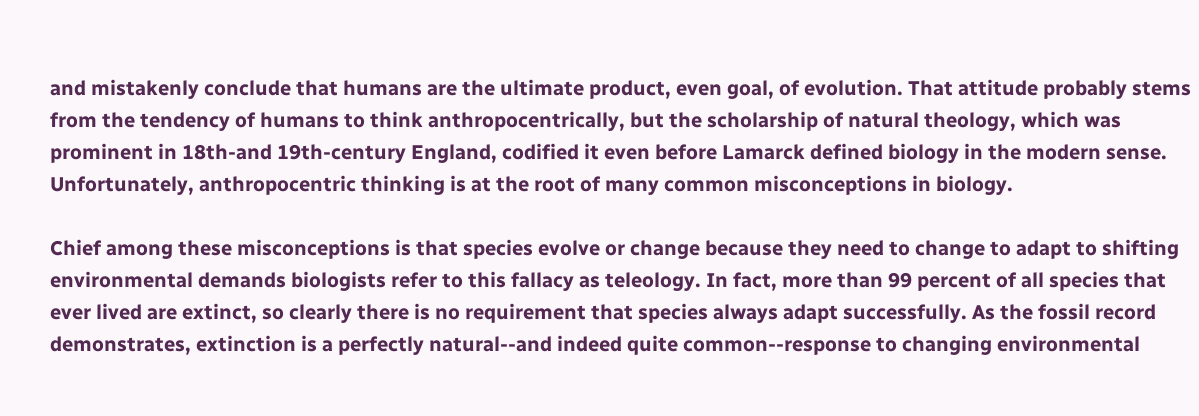and mistakenly conclude that humans are the ultimate product, even goal, of evolution. That attitude probably stems from the tendency of humans to think anthropocentrically, but the scholarship of natural theology, which was prominent in 18th-and 19th-century England, codified it even before Lamarck defined biology in the modern sense. Unfortunately, anthropocentric thinking is at the root of many common misconceptions in biology.

Chief among these misconceptions is that species evolve or change because they need to change to adapt to shifting environmental demands biologists refer to this fallacy as teleology. In fact, more than 99 percent of all species that ever lived are extinct, so clearly there is no requirement that species always adapt successfully. As the fossil record demonstrates, extinction is a perfectly natural--and indeed quite common--response to changing environmental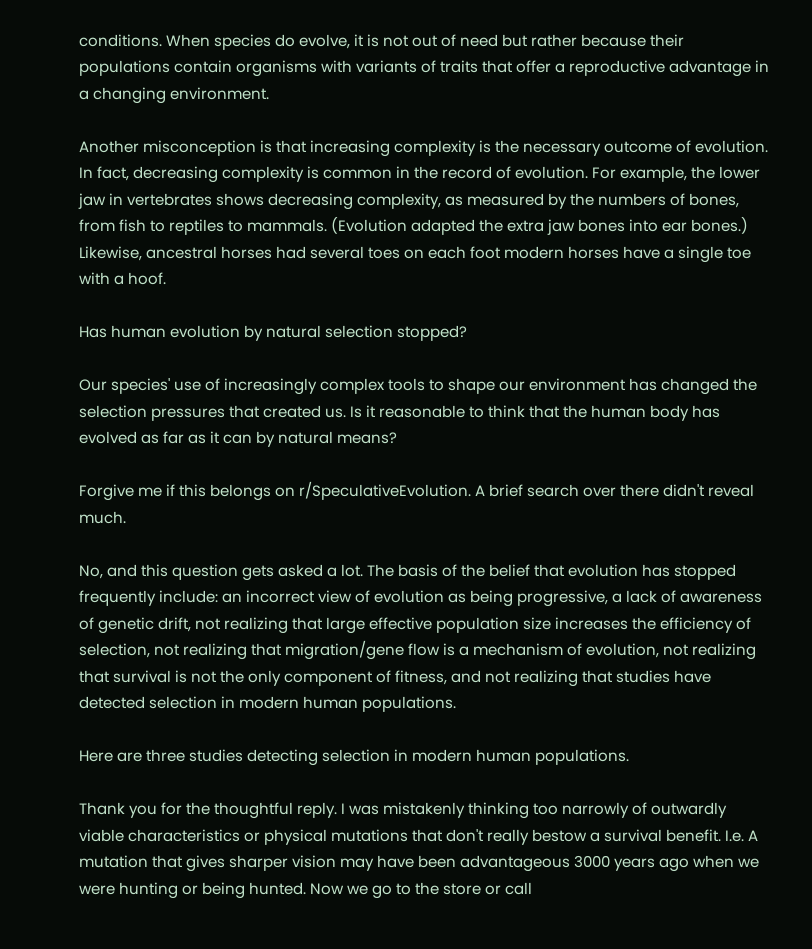conditions. When species do evolve, it is not out of need but rather because their populations contain organisms with variants of traits that offer a reproductive advantage in a changing environment.

Another misconception is that increasing complexity is the necessary outcome of evolution. In fact, decreasing complexity is common in the record of evolution. For example, the lower jaw in vertebrates shows decreasing complexity, as measured by the numbers of bones, from fish to reptiles to mammals. (Evolution adapted the extra jaw bones into ear bones.) Likewise, ancestral horses had several toes on each foot modern horses have a single toe with a hoof.

Has human evolution by natural selection stopped?

Our species' use of increasingly complex tools to shape our environment has changed the selection pressures that created us. Is it reasonable to think that the human body has evolved as far as it can by natural means?

Forgive me if this belongs on r/SpeculativeEvolution. A brief search over there didn't reveal much.

No, and this question gets asked a lot. The basis of the belief that evolution has stopped frequently include: an incorrect view of evolution as being progressive, a lack of awareness of genetic drift, not realizing that large effective population size increases the efficiency of selection, not realizing that migration/gene flow is a mechanism of evolution, not realizing that survival is not the only component of fitness, and not realizing that studies have detected selection in modern human populations.

Here are three studies detecting selection in modern human populations.

Thank you for the thoughtful reply. I was mistakenly thinking too narrowly of outwardly viable characteristics or physical mutations that don't really bestow a survival benefit. I.e. A mutation that gives sharper vision may have been advantageous 3000 years ago when we were hunting or being hunted. Now we go to the store or call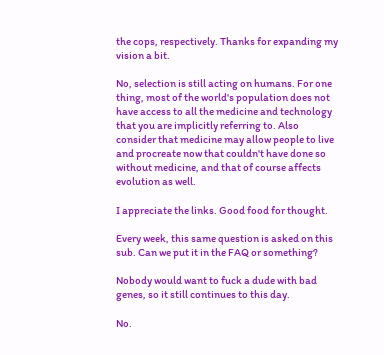the cops, respectively. Thanks for expanding my vision a bit.

No, selection is still acting on humans. For one thing, most of the world's population does not have access to all the medicine and technology that you are implicitly referring to. Also consider that medicine may allow people to live and procreate now that couldn't have done so without medicine, and that of course affects evolution as well.

I appreciate the links. Good food for thought.

Every week, this same question is asked on this sub. Can we put it in the FAQ or something?

Nobody would want to fuck a dude with bad genes, so it still continues to this day.

No.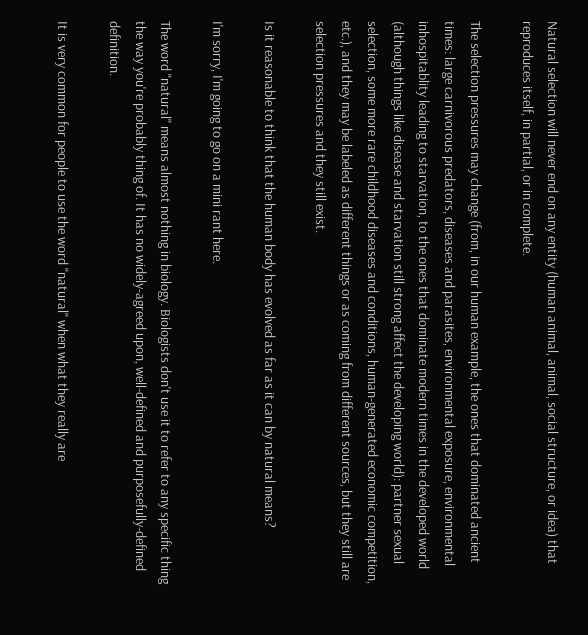Natural selection will never end on any entity (human animal, animal, social structure, or idea) that reproduces itself, in partial, or in complete.

The selection pressures may change (from, in our human example, the ones that dominated ancient times: large carnivorous predators, diseases and parasites, environmental exposure, environmental inhospitablity leading to starvation, to the ones that dominate modern times in the developed world (although things like disease and starvation still strong affect the developing world): partner sexual selection, some more rare childhood diseases and conditions, human-generated economic competition, etc.), and they may be labeled as different things or as coming from different sources, but they still are selection pressures and they still exist.

Is it reasonable to think that the human body has evolved as far as it can by natural means?

I'm sorry, I'm going to go on a mini rant here.

The word "natural" means almost nothing in biology. Biologists don't use it to refer to any specific thing the way you're probably thing of. It has no widely-agreed upon, well-defined and purposefully-defined definition.

It is very common for people to use the word "natural" when what they really are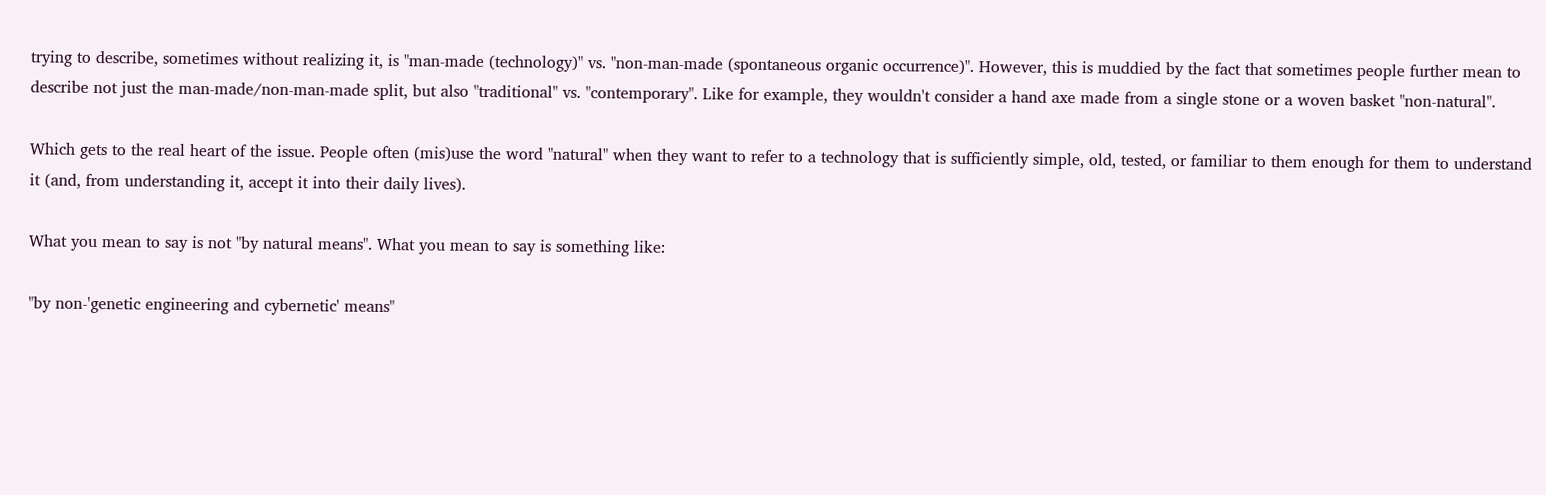trying to describe, sometimes without realizing it, is "man-made (technology)" vs. "non-man-made (spontaneous organic occurrence)". However, this is muddied by the fact that sometimes people further mean to describe not just the man-made/non-man-made split, but also "traditional" vs. "contemporary". Like for example, they wouldn't consider a hand axe made from a single stone or a woven basket "non-natural".

Which gets to the real heart of the issue. People often (mis)use the word "natural" when they want to refer to a technology that is sufficiently simple, old, tested, or familiar to them enough for them to understand it (and, from understanding it, accept it into their daily lives).

What you mean to say is not "by natural means". What you mean to say is something like:

"by non-'genetic engineering and cybernetic' means"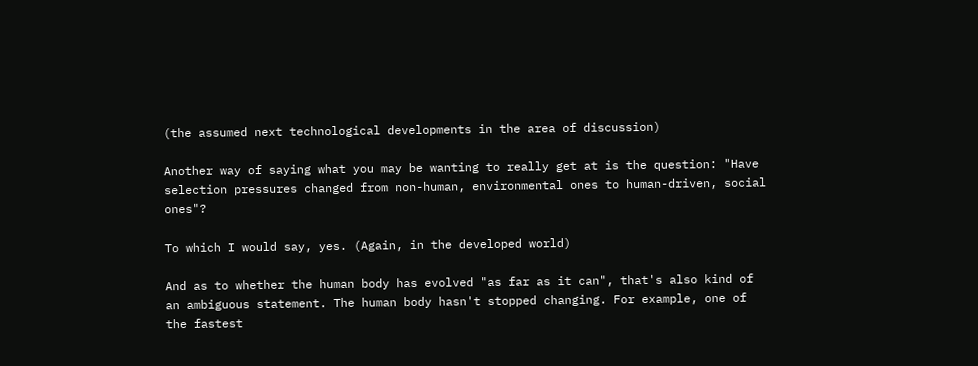(the assumed next technological developments in the area of discussion)

Another way of saying what you may be wanting to really get at is the question: "Have selection pressures changed from non-human, environmental ones to human-driven, social ones"?

To which I would say, yes. (Again, in the developed world)

And as to whether the human body has evolved "as far as it can", that's also kind of an ambiguous statement. The human body hasn't stopped changing. For example, one of the fastest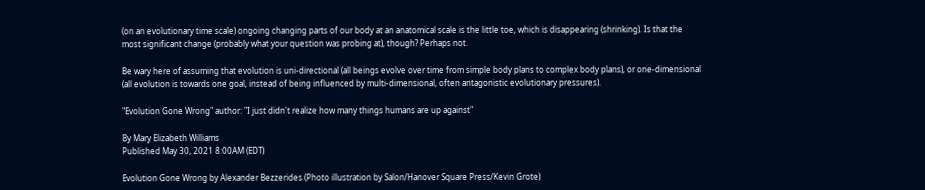(on an evolutionary time scale) ongoing changing parts of our body at an anatomical scale is the little toe, which is disappearing (shrinking). Is that the most significant change (probably what your question was probing at), though? Perhaps not.

Be wary here of assuming that evolution is uni-directional (all beings evolve over time from simple body plans to complex body plans), or one-dimensional (all evolution is towards one goal, instead of being influenced by multi-dimensional, often antagonistic evolutionary pressures).

"Evolution Gone Wrong" author: "I just didn't realize how many things humans are up against"

By Mary Elizabeth Williams
Published May 30, 2021 8:00AM (EDT)

Evolution Gone Wrong by Alexander Bezzerides (Photo illustration by Salon/Hanover Square Press/Kevin Grote)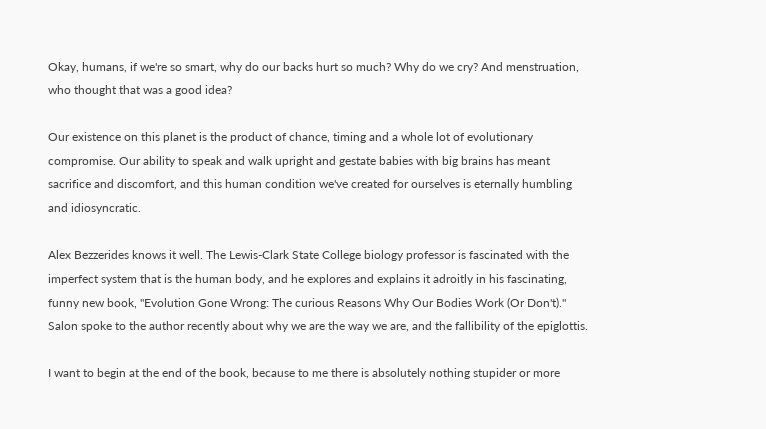Okay, humans, if we're so smart, why do our backs hurt so much? Why do we cry? And menstruation, who thought that was a good idea?

Our existence on this planet is the product of chance, timing and a whole lot of evolutionary compromise. Our ability to speak and walk upright and gestate babies with big brains has meant sacrifice and discomfort, and this human condition we've created for ourselves is eternally humbling and idiosyncratic.

Alex Bezzerides knows it well. The Lewis-Clark State College biology professor is fascinated with the imperfect system that is the human body, and he explores and explains it adroitly in his fascinating, funny new book, "Evolution Gone Wrong: The curious Reasons Why Our Bodies Work (Or Don't)." Salon spoke to the author recently about why we are the way we are, and the fallibility of the epiglottis.

I want to begin at the end of the book, because to me there is absolutely nothing stupider or more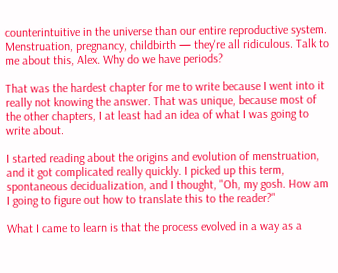counterintuitive in the universe than our entire reproductive system. Menstruation, pregnancy, childbirth — they're all ridiculous. Talk to me about this, Alex. Why do we have periods?

That was the hardest chapter for me to write because I went into it really not knowing the answer. That was unique, because most of the other chapters, I at least had an idea of what I was going to write about.

I started reading about the origins and evolution of menstruation, and it got complicated really quickly. I picked up this term, spontaneous decidualization, and I thought, "Oh, my gosh. How am I going to figure out how to translate this to the reader?"

What I came to learn is that the process evolved in a way as a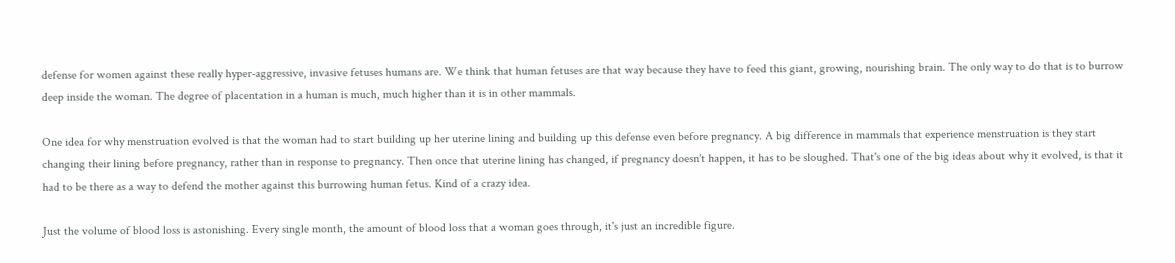defense for women against these really hyper-aggressive, invasive fetuses humans are. We think that human fetuses are that way because they have to feed this giant, growing, nourishing brain. The only way to do that is to burrow deep inside the woman. The degree of placentation in a human is much, much higher than it is in other mammals.

One idea for why menstruation evolved is that the woman had to start building up her uterine lining and building up this defense even before pregnancy. A big difference in mammals that experience menstruation is they start changing their lining before pregnancy, rather than in response to pregnancy. Then once that uterine lining has changed, if pregnancy doesn't happen, it has to be sloughed. That's one of the big ideas about why it evolved, is that it had to be there as a way to defend the mother against this burrowing human fetus. Kind of a crazy idea.

Just the volume of blood loss is astonishing. Every single month, the amount of blood loss that a woman goes through, it's just an incredible figure.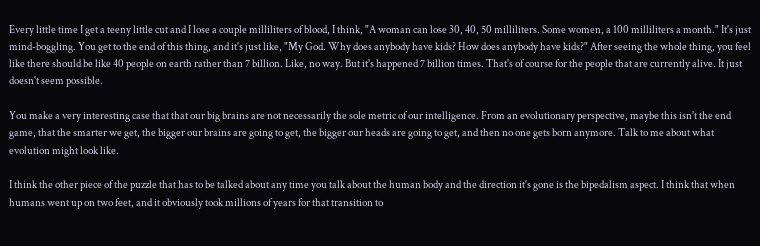Every little time I get a teeny little cut and I lose a couple milliliters of blood, I think, "A woman can lose 30, 40, 50 milliliters. Some women, a 100 milliliters a month." It's just mind-boggling. You get to the end of this thing, and it's just like, "My God. Why does anybody have kids? How does anybody have kids?" After seeing the whole thing, you feel like there should be like 40 people on earth rather than 7 billion. Like, no way. But it's happened 7 billion times. That's of course for the people that are currently alive. It just doesn't seem possible.

You make a very interesting case that that our big brains are not necessarily the sole metric of our intelligence. From an evolutionary perspective, maybe this isn't the end game, that the smarter we get, the bigger our brains are going to get, the bigger our heads are going to get, and then no one gets born anymore. Talk to me about what evolution might look like.

I think the other piece of the puzzle that has to be talked about any time you talk about the human body and the direction it's gone is the bipedalism aspect. I think that when humans went up on two feet, and it obviously took millions of years for that transition to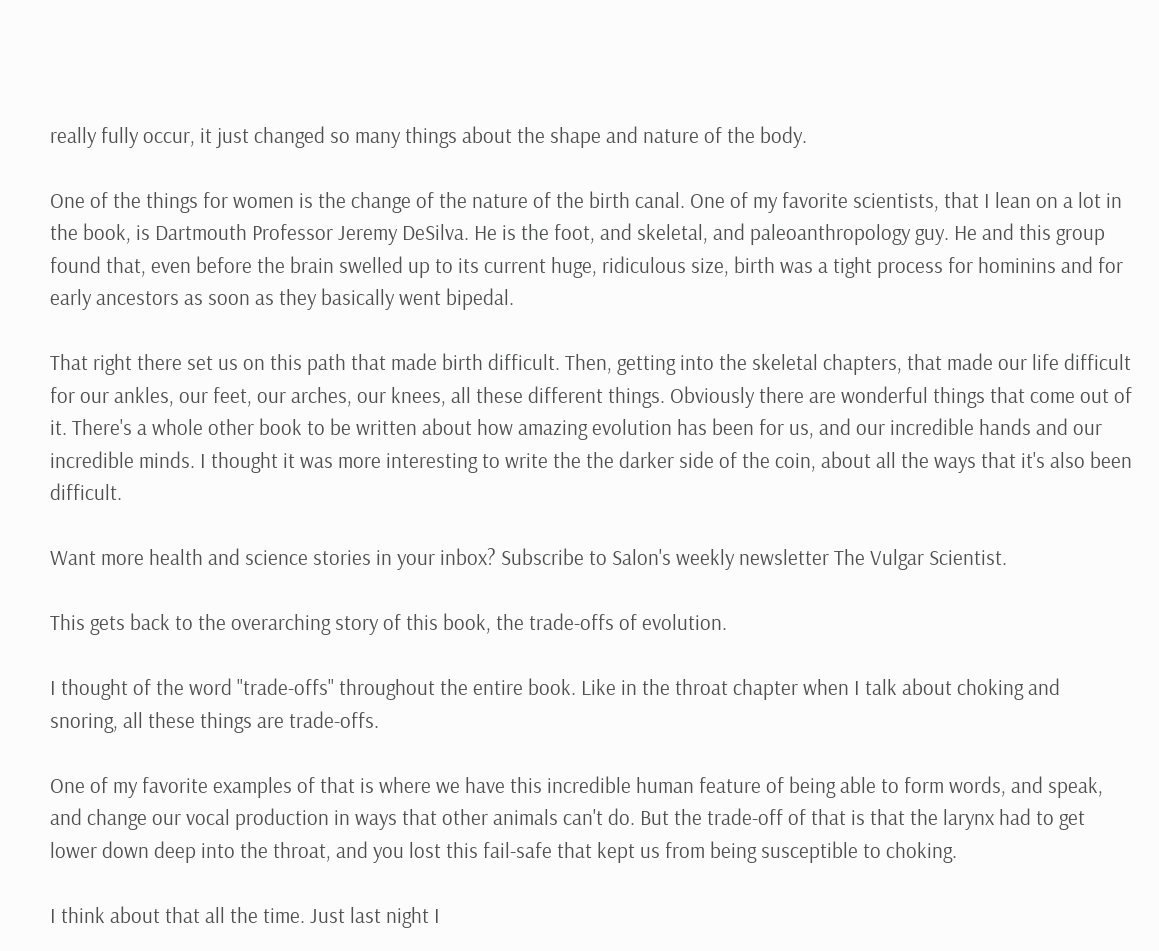really fully occur, it just changed so many things about the shape and nature of the body.

One of the things for women is the change of the nature of the birth canal. One of my favorite scientists, that I lean on a lot in the book, is Dartmouth Professor Jeremy DeSilva. He is the foot, and skeletal, and paleoanthropology guy. He and this group found that, even before the brain swelled up to its current huge, ridiculous size, birth was a tight process for hominins and for early ancestors as soon as they basically went bipedal.

That right there set us on this path that made birth difficult. Then, getting into the skeletal chapters, that made our life difficult for our ankles, our feet, our arches, our knees, all these different things. Obviously there are wonderful things that come out of it. There's a whole other book to be written about how amazing evolution has been for us, and our incredible hands and our incredible minds. I thought it was more interesting to write the the darker side of the coin, about all the ways that it's also been difficult.

Want more health and science stories in your inbox? Subscribe to Salon's weekly newsletter The Vulgar Scientist.

This gets back to the overarching story of this book, the trade-offs of evolution.

I thought of the word "trade-offs" throughout the entire book. Like in the throat chapter when I talk about choking and snoring, all these things are trade-offs.

One of my favorite examples of that is where we have this incredible human feature of being able to form words, and speak, and change our vocal production in ways that other animals can't do. But the trade-off of that is that the larynx had to get lower down deep into the throat, and you lost this fail-safe that kept us from being susceptible to choking.

I think about that all the time. Just last night I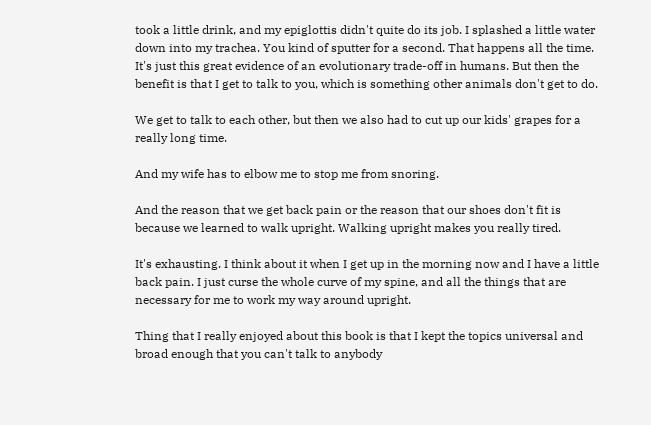took a little drink, and my epiglottis didn't quite do its job. I splashed a little water down into my trachea. You kind of sputter for a second. That happens all the time. It's just this great evidence of an evolutionary trade-off in humans. But then the benefit is that I get to talk to you, which is something other animals don't get to do.

We get to talk to each other, but then we also had to cut up our kids' grapes for a really long time.

And my wife has to elbow me to stop me from snoring.

And the reason that we get back pain or the reason that our shoes don't fit is because we learned to walk upright. Walking upright makes you really tired.

It's exhausting. I think about it when I get up in the morning now and I have a little back pain. I just curse the whole curve of my spine, and all the things that are necessary for me to work my way around upright.

Thing that I really enjoyed about this book is that I kept the topics universal and broad enough that you can't talk to anybody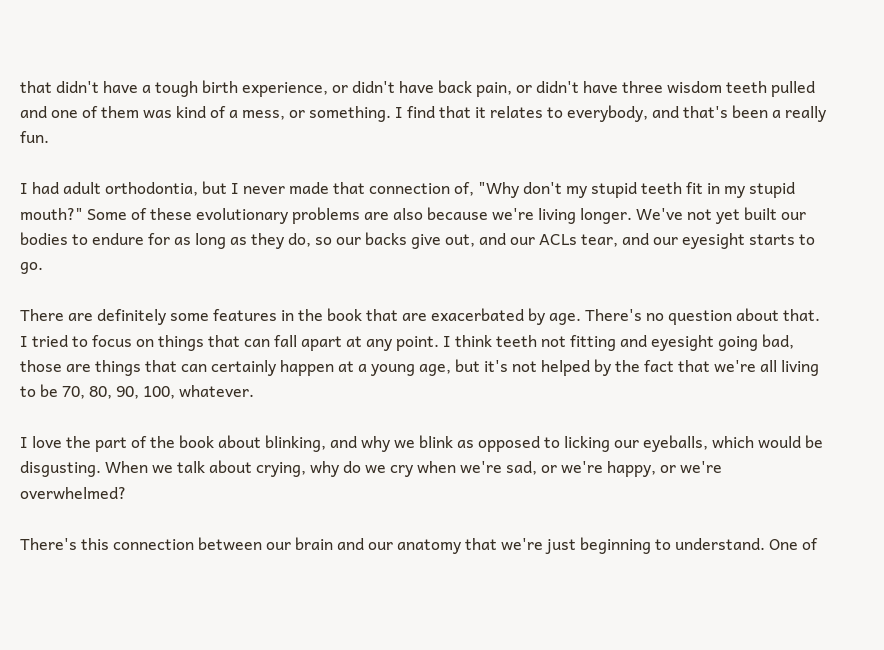that didn't have a tough birth experience, or didn't have back pain, or didn't have three wisdom teeth pulled and one of them was kind of a mess, or something. I find that it relates to everybody, and that's been a really fun.

I had adult orthodontia, but I never made that connection of, "Why don't my stupid teeth fit in my stupid mouth?" Some of these evolutionary problems are also because we're living longer. We've not yet built our bodies to endure for as long as they do, so our backs give out, and our ACLs tear, and our eyesight starts to go.

There are definitely some features in the book that are exacerbated by age. There's no question about that. I tried to focus on things that can fall apart at any point. I think teeth not fitting and eyesight going bad, those are things that can certainly happen at a young age, but it's not helped by the fact that we're all living to be 70, 80, 90, 100, whatever.

I love the part of the book about blinking, and why we blink as opposed to licking our eyeballs, which would be disgusting. When we talk about crying, why do we cry when we're sad, or we're happy, or we're overwhelmed?

There's this connection between our brain and our anatomy that we're just beginning to understand. One of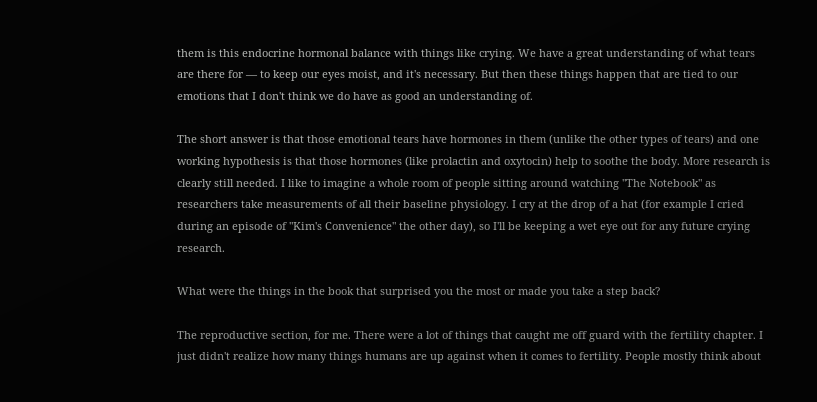them is this endocrine hormonal balance with things like crying. We have a great understanding of what tears are there for — to keep our eyes moist, and it's necessary. But then these things happen that are tied to our emotions that I don't think we do have as good an understanding of.

The short answer is that those emotional tears have hormones in them (unlike the other types of tears) and one working hypothesis is that those hormones (like prolactin and oxytocin) help to soothe the body. More research is clearly still needed. I like to imagine a whole room of people sitting around watching "The Notebook" as researchers take measurements of all their baseline physiology. I cry at the drop of a hat (for example I cried during an episode of "Kim's Convenience" the other day), so I'll be keeping a wet eye out for any future crying research.

What were the things in the book that surprised you the most or made you take a step back?

The reproductive section, for me. There were a lot of things that caught me off guard with the fertility chapter. I just didn't realize how many things humans are up against when it comes to fertility. People mostly think about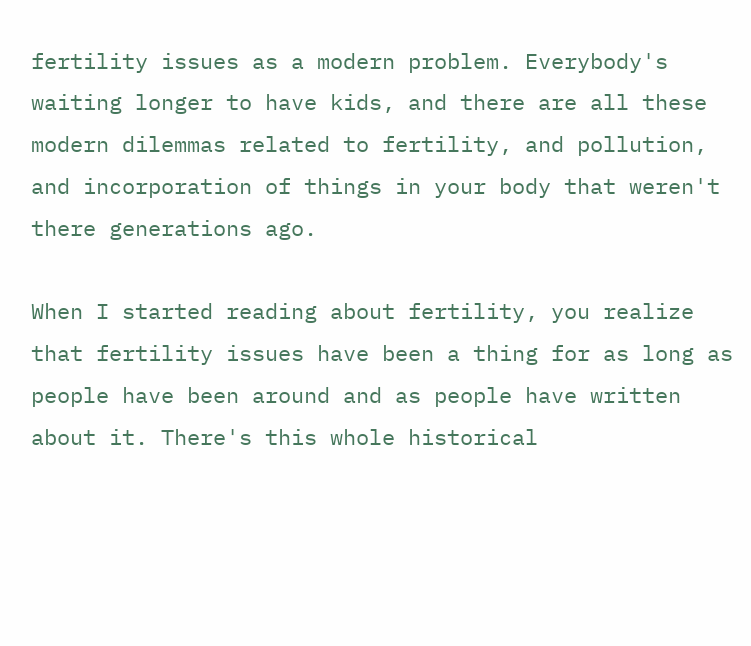fertility issues as a modern problem. Everybody's waiting longer to have kids, and there are all these modern dilemmas related to fertility, and pollution, and incorporation of things in your body that weren't there generations ago.

When I started reading about fertility, you realize that fertility issues have been a thing for as long as people have been around and as people have written about it. There's this whole historical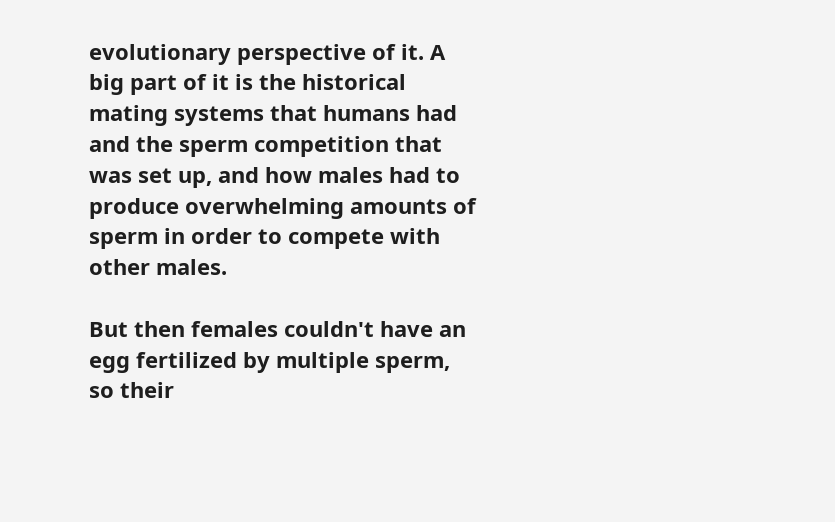evolutionary perspective of it. A big part of it is the historical mating systems that humans had and the sperm competition that was set up, and how males had to produce overwhelming amounts of sperm in order to compete with other males.

But then females couldn't have an egg fertilized by multiple sperm, so their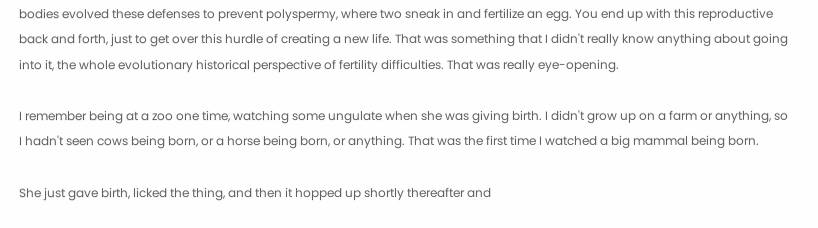bodies evolved these defenses to prevent polyspermy, where two sneak in and fertilize an egg. You end up with this reproductive back and forth, just to get over this hurdle of creating a new life. That was something that I didn't really know anything about going into it, the whole evolutionary historical perspective of fertility difficulties. That was really eye-opening.

I remember being at a zoo one time, watching some ungulate when she was giving birth. I didn't grow up on a farm or anything, so I hadn't seen cows being born, or a horse being born, or anything. That was the first time I watched a big mammal being born.

She just gave birth, licked the thing, and then it hopped up shortly thereafter and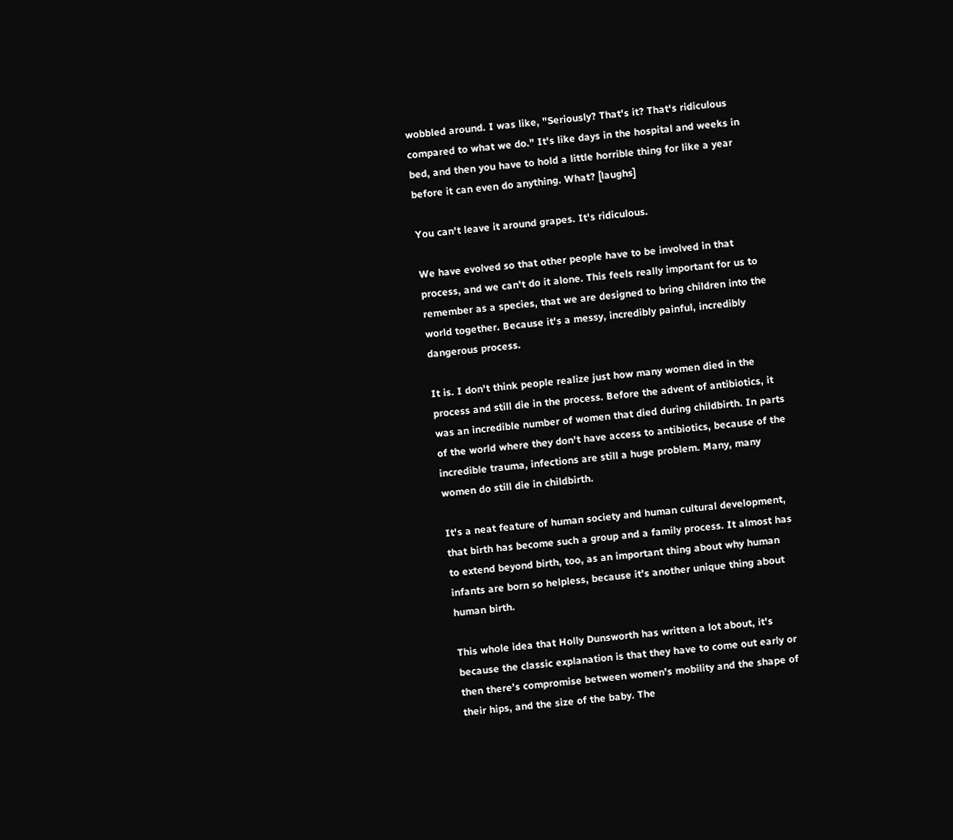wobbled around. I was like, "Seriously? That's it? That's ridiculous compared to what we do." It's like days in the hospital and weeks in bed, and then you have to hold a little horrible thing for like a year before it can even do anything. What? [laughs]

You can't leave it around grapes. It's ridiculous.

We have evolved so that other people have to be involved in that process, and we can't do it alone. This feels really important for us to remember as a species, that we are designed to bring children into the world together. Because it's a messy, incredibly painful, incredibly dangerous process.

It is. I don't think people realize just how many women died in the process and still die in the process. Before the advent of antibiotics, it was an incredible number of women that died during childbirth. In parts of the world where they don't have access to antibiotics, because of the incredible trauma, infections are still a huge problem. Many, many women do still die in childbirth.

It's a neat feature of human society and human cultural development, that birth has become such a group and a family process. It almost has to extend beyond birth, too, as an important thing about why human infants are born so helpless, because it's another unique thing about human birth.

This whole idea that Holly Dunsworth has written a lot about, it's because the classic explanation is that they have to come out early or then there's compromise between women's mobility and the shape of their hips, and the size of the baby. The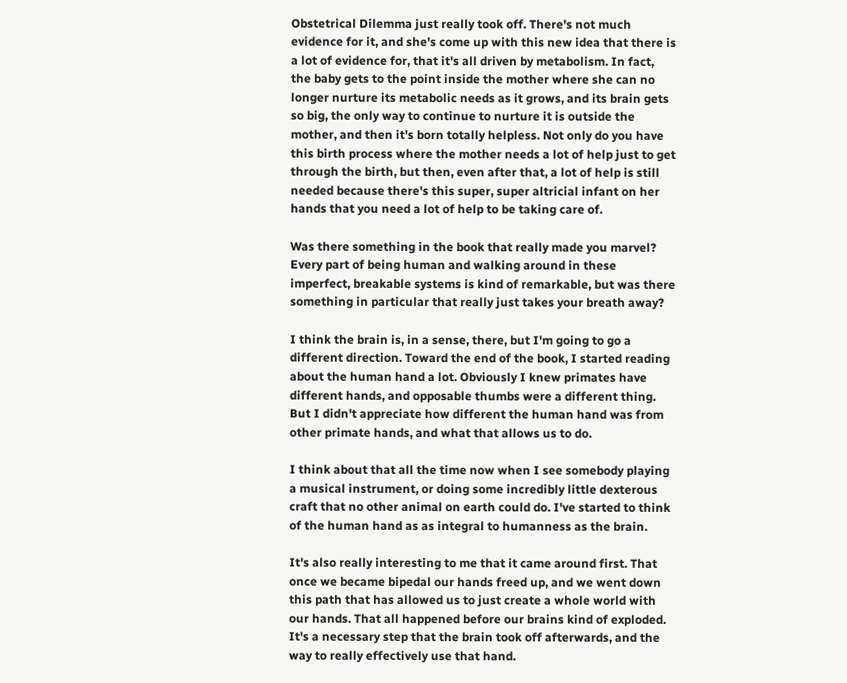Obstetrical Dilemma just really took off. There's not much evidence for it, and she's come up with this new idea that there is a lot of evidence for, that it's all driven by metabolism. In fact, the baby gets to the point inside the mother where she can no longer nurture its metabolic needs as it grows, and its brain gets so big, the only way to continue to nurture it is outside the mother, and then it's born totally helpless. Not only do you have this birth process where the mother needs a lot of help just to get through the birth, but then, even after that, a lot of help is still needed because there's this super, super altricial infant on her hands that you need a lot of help to be taking care of.

Was there something in the book that really made you marvel? Every part of being human and walking around in these imperfect, breakable systems is kind of remarkable, but was there something in particular that really just takes your breath away?

I think the brain is, in a sense, there, but I'm going to go a different direction. Toward the end of the book, I started reading about the human hand a lot. Obviously I knew primates have different hands, and opposable thumbs were a different thing. But I didn't appreciate how different the human hand was from other primate hands, and what that allows us to do.

I think about that all the time now when I see somebody playing a musical instrument, or doing some incredibly little dexterous craft that no other animal on earth could do. I've started to think of the human hand as as integral to humanness as the brain.

It's also really interesting to me that it came around first. That once we became bipedal our hands freed up, and we went down this path that has allowed us to just create a whole world with our hands. That all happened before our brains kind of exploded. It's a necessary step that the brain took off afterwards, and the way to really effectively use that hand.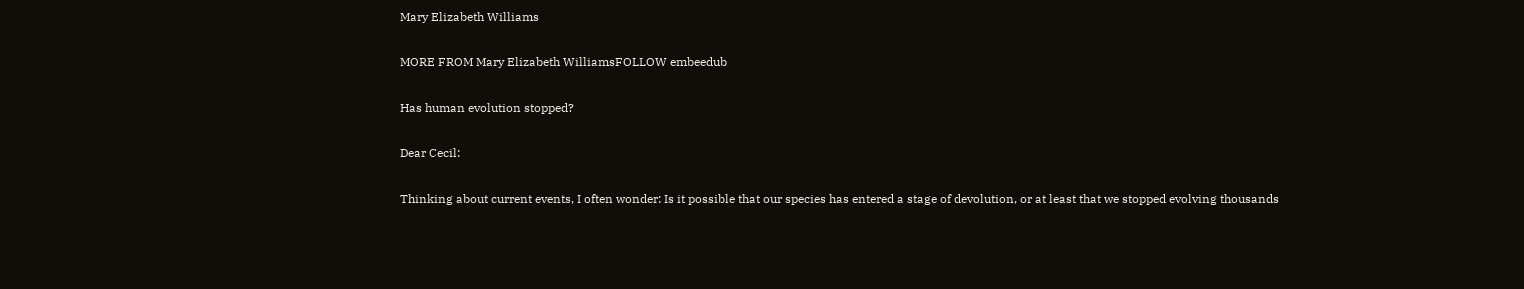Mary Elizabeth Williams

MORE FROM Mary Elizabeth WilliamsFOLLOW embeedub

Has human evolution stopped?

Dear Cecil:

Thinking about current events, I often wonder: Is it possible that our species has entered a stage of devolution, or at least that we stopped evolving thousands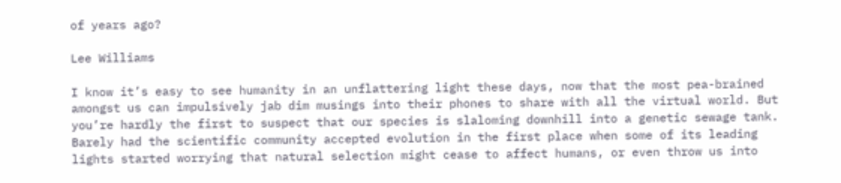of years ago?

Lee Williams

I know it’s easy to see humanity in an unflattering light these days, now that the most pea-brained amongst us can impulsively jab dim musings into their phones to share with all the virtual world. But you’re hardly the first to suspect that our species is slaloming downhill into a genetic sewage tank. Barely had the scientific community accepted evolution in the first place when some of its leading lights started worrying that natural selection might cease to affect humans, or even throw us into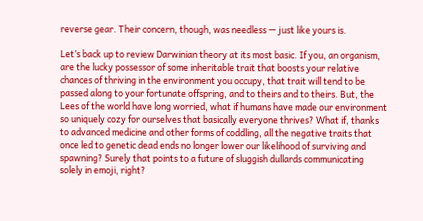reverse gear. Their concern, though, was needless — just like yours is.

Let’s back up to review Darwinian theory at its most basic. If you, an organism, are the lucky possessor of some inheritable trait that boosts your relative chances of thriving in the environment you occupy, that trait will tend to be passed along to your fortunate offspring, and to theirs and to theirs. But, the Lees of the world have long worried, what if humans have made our environment so uniquely cozy for ourselves that basically everyone thrives? What if, thanks to advanced medicine and other forms of coddling, all the negative traits that once led to genetic dead ends no longer lower our likelihood of surviving and spawning? Surely that points to a future of sluggish dullards communicating solely in emoji, right?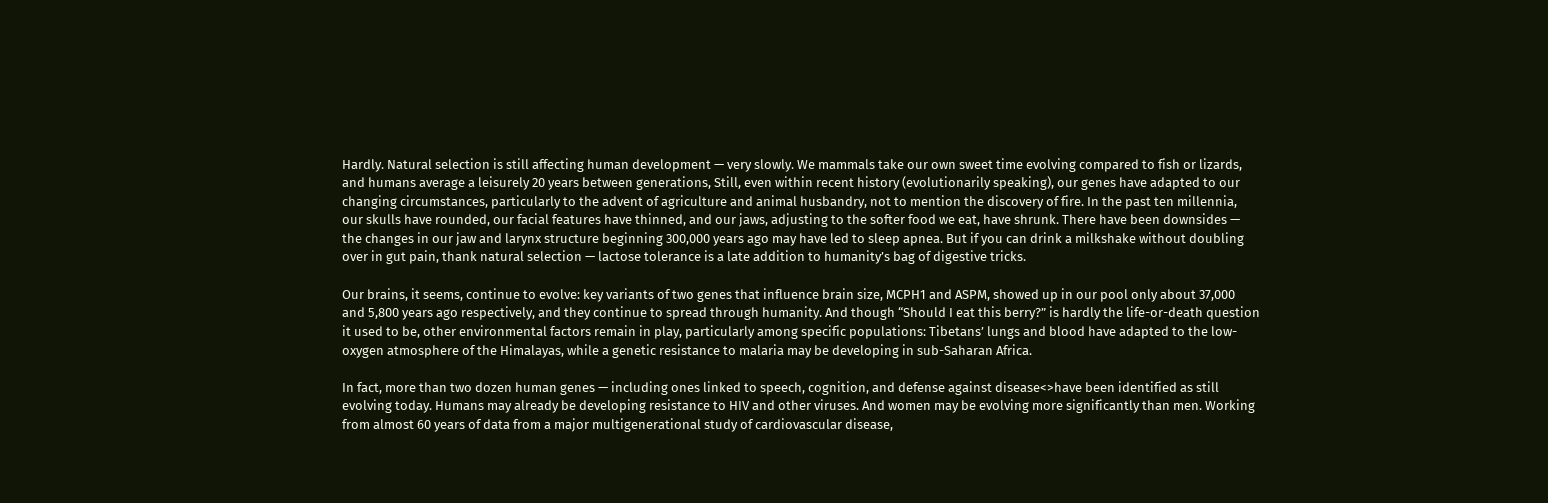Hardly. Natural selection is still affecting human development — very slowly. We mammals take our own sweet time evolving compared to fish or lizards, and humans average a leisurely 20 years between generations, Still, even within recent history (evolutionarily speaking), our genes have adapted to our changing circumstances, particularly to the advent of agriculture and animal husbandry, not to mention the discovery of fire. In the past ten millennia, our skulls have rounded, our facial features have thinned, and our jaws, adjusting to the softer food we eat, have shrunk. There have been downsides — the changes in our jaw and larynx structure beginning 300,000 years ago may have led to sleep apnea. But if you can drink a milkshake without doubling over in gut pain, thank natural selection — lactose tolerance is a late addition to humanity’s bag of digestive tricks.

Our brains, it seems, continue to evolve: key variants of two genes that influence brain size, MCPH1 and ASPM, showed up in our pool only about 37,000 and 5,800 years ago respectively, and they continue to spread through humanity. And though “Should I eat this berry?” is hardly the life-or-death question it used to be, other environmental factors remain in play, particularly among specific populations: Tibetans’ lungs and blood have adapted to the low-oxygen atmosphere of the Himalayas, while a genetic resistance to malaria may be developing in sub-Saharan Africa.

In fact, more than two dozen human genes — including ones linked to speech, cognition, and defense against disease<>have been identified as still evolving today. Humans may already be developing resistance to HIV and other viruses. And women may be evolving more significantly than men. Working from almost 60 years of data from a major multigenerational study of cardiovascular disease,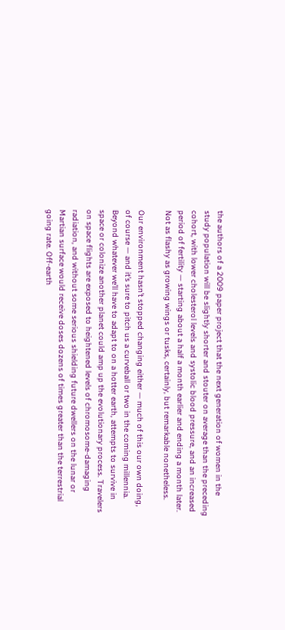the authors of a 2009 paper project that the next generation of women in the study population will be slightly shorter and stouter on average than the preceding cohort, with lower cholesterol levels and systolic blood pressure, and an increased period of fertility — starting about a half a month earlier and ending a month later. Not as flashy as growing wings or tusks, certainly, but remarkable nonetheless.

Our environment hasn’t stopped changing either — much of this our own doing, of course — and it’s sure to pitch us a curveball or two in the coming millennia. Beyond whatever we’ll have to adapt to on a hotter earth, attempts to survive in space or colonize another planet could amp up the evolutionary process. Travelers on space flights are exposed to heightened levels of chromosome-damaging radiation, and without some serious shielding future dwellers on the lunar or Martian surface would receive doses dozens of times greater than the terrestrial going rate. Off-earth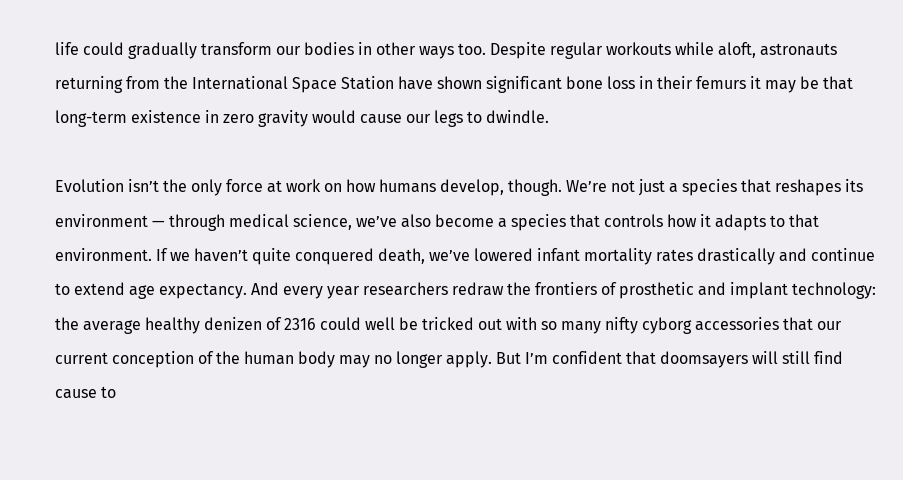life could gradually transform our bodies in other ways too. Despite regular workouts while aloft, astronauts returning from the International Space Station have shown significant bone loss in their femurs it may be that long-term existence in zero gravity would cause our legs to dwindle.

Evolution isn’t the only force at work on how humans develop, though. We’re not just a species that reshapes its environment — through medical science, we’ve also become a species that controls how it adapts to that environment. If we haven’t quite conquered death, we’ve lowered infant mortality rates drastically and continue to extend age expectancy. And every year researchers redraw the frontiers of prosthetic and implant technology: the average healthy denizen of 2316 could well be tricked out with so many nifty cyborg accessories that our current conception of the human body may no longer apply. But I’m confident that doomsayers will still find cause to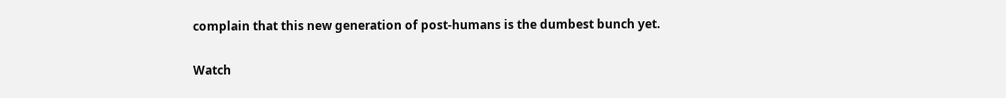complain that this new generation of post-humans is the dumbest bunch yet.

Watch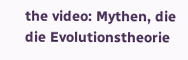the video: Mythen, die die Evolutionstheorie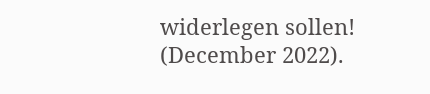widerlegen sollen! (December 2022).